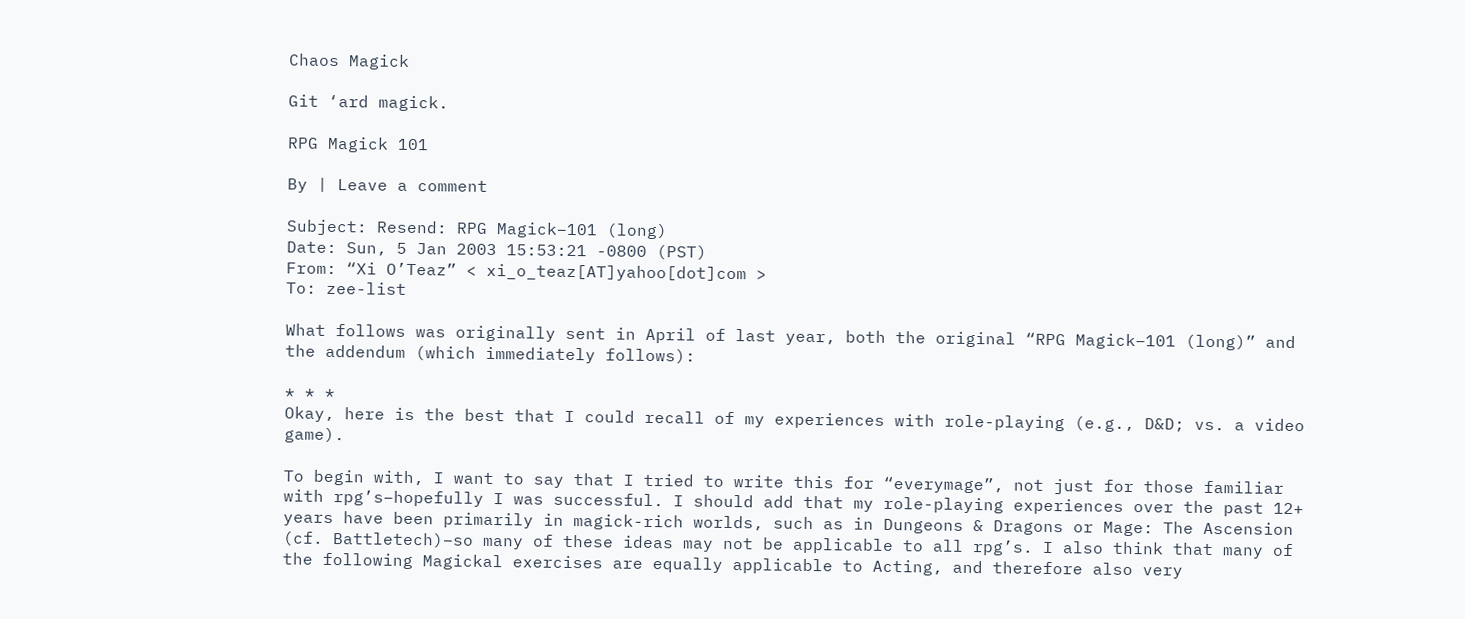Chaos Magick

Git ‘ard magick.

RPG Magick 101

By | Leave a comment

Subject: Resend: RPG Magick–101 (long)
Date: Sun, 5 Jan 2003 15:53:21 -0800 (PST)
From: “Xi O’Teaz” < xi_o_teaz[AT]yahoo[dot]com >
To: zee-list

What follows was originally sent in April of last year, both the original “RPG Magick–101 (long)” and the addendum (which immediately follows):

* * *
Okay, here is the best that I could recall of my experiences with role-playing (e.g., D&D; vs. a video game).

To begin with, I want to say that I tried to write this for “everymage”, not just for those familiar with rpg’s–hopefully I was successful. I should add that my role-playing experiences over the past 12+ years have been primarily in magick-rich worlds, such as in Dungeons & Dragons or Mage: The Ascension (cf. Battletech)–so many of these ideas may not be applicable to all rpg’s. I also think that many of the following Magickal exercises are equally applicable to Acting, and therefore also very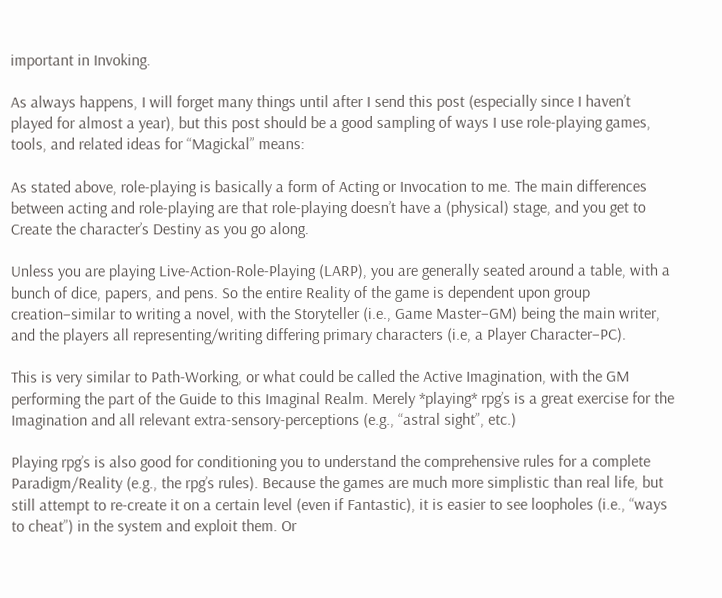important in Invoking.

As always happens, I will forget many things until after I send this post (especially since I haven’t played for almost a year), but this post should be a good sampling of ways I use role-playing games, tools, and related ideas for “Magickal” means:

As stated above, role-playing is basically a form of Acting or Invocation to me. The main differences between acting and role-playing are that role-playing doesn’t have a (physical) stage, and you get to Create the character’s Destiny as you go along.

Unless you are playing Live-Action-Role-Playing (LARP), you are generally seated around a table, with a bunch of dice, papers, and pens. So the entire Reality of the game is dependent upon group creation–similar to writing a novel, with the Storyteller (i.e., Game Master–GM) being the main writer, and the players all representing/writing differing primary characters (i.e, a Player Character–PC).

This is very similar to Path-Working, or what could be called the Active Imagination, with the GM performing the part of the Guide to this Imaginal Realm. Merely *playing* rpg’s is a great exercise for the Imagination and all relevant extra-sensory-perceptions (e.g., “astral sight”, etc.)

Playing rpg’s is also good for conditioning you to understand the comprehensive rules for a complete Paradigm/Reality (e.g., the rpg’s rules). Because the games are much more simplistic than real life, but still attempt to re-create it on a certain level (even if Fantastic), it is easier to see loopholes (i.e., “ways to cheat”) in the system and exploit them. Or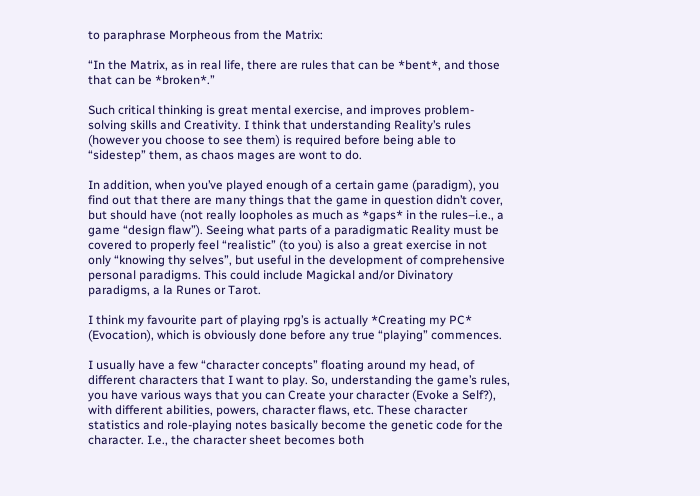to paraphrase Morpheous from the Matrix:

“In the Matrix, as in real life, there are rules that can be *bent*, and those that can be *broken*.”

Such critical thinking is great mental exercise, and improves problem-solving skills and Creativity. I think that understanding Reality’s rules (however you choose to see them) is required before being able to “sidestep” them, as chaos mages are wont to do.

In addition, when you’ve played enough of a certain game (paradigm), you find out that there are many things that the game in question didn’t cover, but should have (not really loopholes as much as *gaps* in the rules–i.e., a game “design flaw”). Seeing what parts of a paradigmatic Reality must be covered to properly feel “realistic” (to you) is also a great exercise in not only “knowing thy selves”, but useful in the development of comprehensive personal paradigms. This could include Magickal and/or Divinatory paradigms, a la Runes or Tarot.

I think my favourite part of playing rpg’s is actually *Creating my PC* (Evocation), which is obviously done before any true “playing” commences.

I usually have a few “character concepts” floating around my head, of different characters that I want to play. So, understanding the game’s rules, you have various ways that you can Create your character (Evoke a Self?), with different abilities, powers, character flaws, etc. These character statistics and role-playing notes basically become the genetic code for the character. I.e., the character sheet becomes both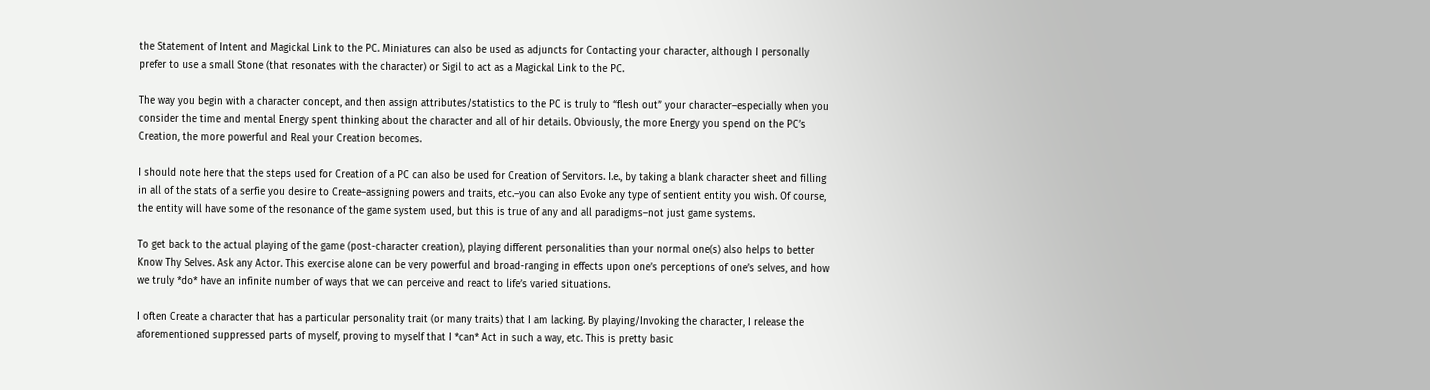the Statement of Intent and Magickal Link to the PC. Miniatures can also be used as adjuncts for Contacting your character, although I personally prefer to use a small Stone (that resonates with the character) or Sigil to act as a Magickal Link to the PC.

The way you begin with a character concept, and then assign attributes/statistics to the PC is truly to “flesh out” your character–especially when you consider the time and mental Energy spent thinking about the character and all of hir details. Obviously, the more Energy you spend on the PC’s Creation, the more powerful and Real your Creation becomes.

I should note here that the steps used for Creation of a PC can also be used for Creation of Servitors. I.e., by taking a blank character sheet and filling in all of the stats of a serfie you desire to Create–assigning powers and traits, etc.–you can also Evoke any type of sentient entity you wish. Of course, the entity will have some of the resonance of the game system used, but this is true of any and all paradigms–not just game systems.

To get back to the actual playing of the game (post-character creation), playing different personalities than your normal one(s) also helps to better Know Thy Selves. Ask any Actor. This exercise alone can be very powerful and broad-ranging in effects upon one’s perceptions of one’s selves, and how we truly *do* have an infinite number of ways that we can perceive and react to life’s varied situations.

I often Create a character that has a particular personality trait (or many traits) that I am lacking. By playing/Invoking the character, I release the aforementioned suppressed parts of myself, proving to myself that I *can* Act in such a way, etc. This is pretty basic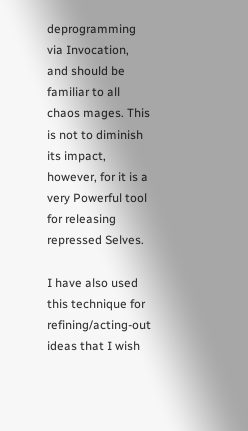deprogramming via Invocation, and should be familiar to all chaos mages. This is not to diminish its impact, however, for it is a very Powerful tool for releasing repressed Selves.

I have also used this technique for refining/acting-out ideas that I wish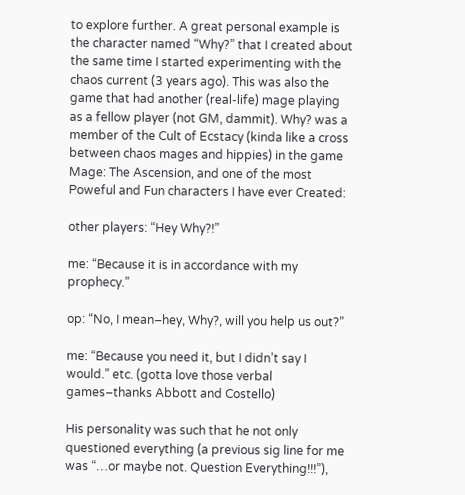to explore further. A great personal example is the character named “Why?” that I created about the same time I started experimenting with the chaos current (3 years ago). This was also the game that had another (real-life) mage playing as a fellow player (not GM, dammit). Why? was a member of the Cult of Ecstacy (kinda like a cross between chaos mages and hippies) in the game Mage: The Ascension, and one of the most Poweful and Fun characters I have ever Created:

other players: “Hey Why?!”

me: “Because it is in accordance with my prophecy.”

op: “No, I mean–hey, Why?, will you help us out?”

me: “Because you need it, but I didn’t say I would.” etc. (gotta love those verbal games–thanks Abbott and Costello)

His personality was such that he not only questioned everything (a previous sig line for me was “…or maybe not. Question Everything!!!”),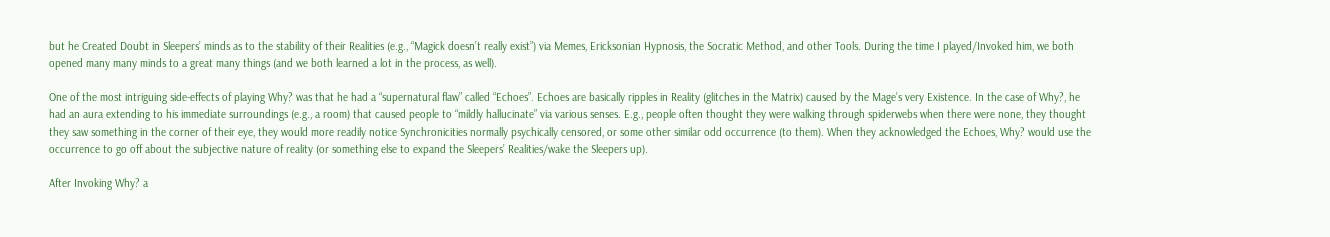but he Created Doubt in Sleepers’ minds as to the stability of their Realities (e.g., “Magick doesn’t really exist”) via Memes, Ericksonian Hypnosis, the Socratic Method, and other Tools. During the time I played/Invoked him, we both opened many many minds to a great many things (and we both learned a lot in the process, as well).

One of the most intriguing side-effects of playing Why? was that he had a “supernatural flaw” called “Echoes”. Echoes are basically ripples in Reality (glitches in the Matrix) caused by the Mage’s very Existence. In the case of Why?, he had an aura extending to his immediate surroundings (e.g., a room) that caused people to “mildly hallucinate” via various senses. E.g., people often thought they were walking through spiderwebs when there were none, they thought they saw something in the corner of their eye, they would more readily notice Synchronicities normally psychically censored, or some other similar odd occurrence (to them). When they acknowledged the Echoes, Why? would use the occurrence to go off about the subjective nature of reality (or something else to expand the Sleepers’ Realities/wake the Sleepers up).

After Invoking Why? a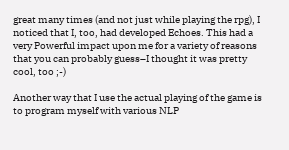great many times (and not just while playing the rpg), I noticed that I, too, had developed Echoes. This had a very Powerful impact upon me for a variety of reasons that you can probably guess–I thought it was pretty cool, too ;-)

Another way that I use the actual playing of the game is to program myself with various NLP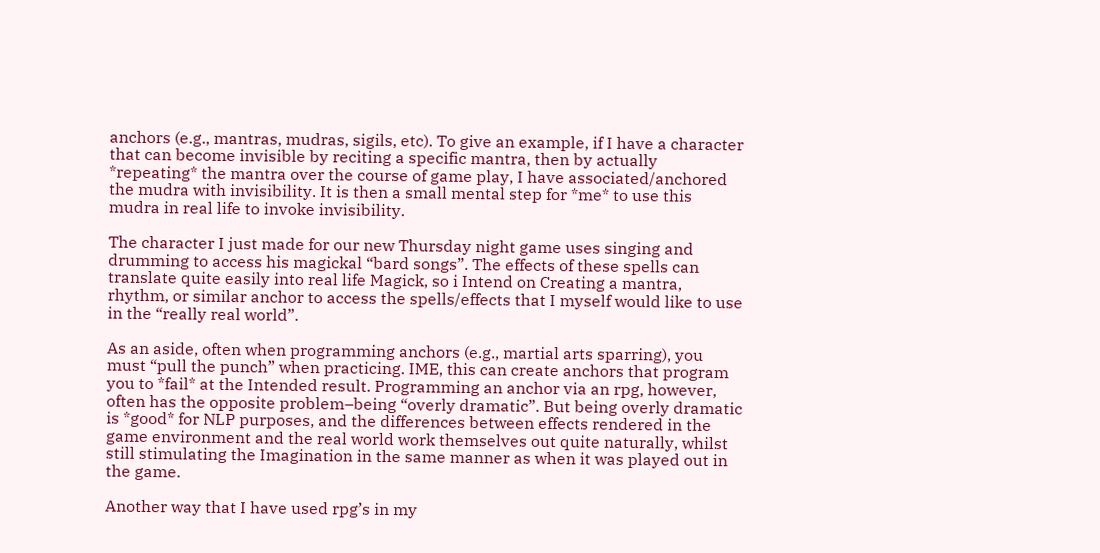anchors (e.g., mantras, mudras, sigils, etc). To give an example, if I have a character that can become invisible by reciting a specific mantra, then by actually *repeating* the mantra over the course of game play, I have associated/anchored the mudra with invisibility. It is then a small mental step for *me* to use this mudra in real life to invoke invisibility.

The character I just made for our new Thursday night game uses singing and drumming to access his magickal “bard songs”. The effects of these spells can translate quite easily into real life Magick, so i Intend on Creating a mantra, rhythm, or similar anchor to access the spells/effects that I myself would like to use in the “really real world”.

As an aside, often when programming anchors (e.g., martial arts sparring), you must “pull the punch” when practicing. IME, this can create anchors that program you to *fail* at the Intended result. Programming an anchor via an rpg, however, often has the opposite problem–being “overly dramatic”. But being overly dramatic is *good* for NLP purposes, and the differences between effects rendered in the game environment and the real world work themselves out quite naturally, whilst still stimulating the Imagination in the same manner as when it was played out in the game.

Another way that I have used rpg’s in my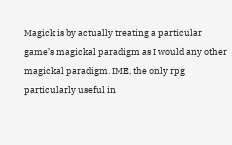Magick is by actually treating a particular game’s magickal paradigm as I would any other magickal paradigm. IME, the only rpg particularly useful in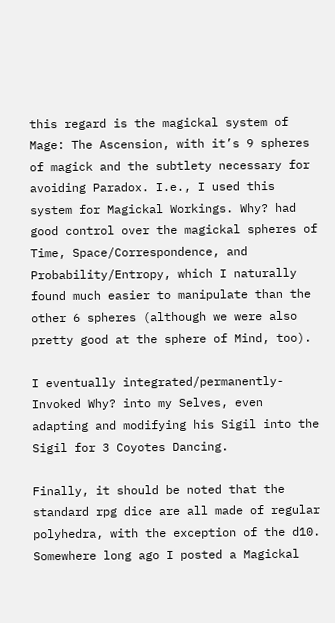this regard is the magickal system of Mage: The Ascension, with it’s 9 spheres of magick and the subtlety necessary for avoiding Paradox. I.e., I used this system for Magickal Workings. Why? had good control over the magickal spheres of Time, Space/Correspondence, and Probability/Entropy, which I naturally found much easier to manipulate than the other 6 spheres (although we were also pretty good at the sphere of Mind, too).

I eventually integrated/permanently-Invoked Why? into my Selves, even adapting and modifying his Sigil into the Sigil for 3 Coyotes Dancing.

Finally, it should be noted that the standard rpg dice are all made of regular polyhedra, with the exception of the d10. Somewhere long ago I posted a Magickal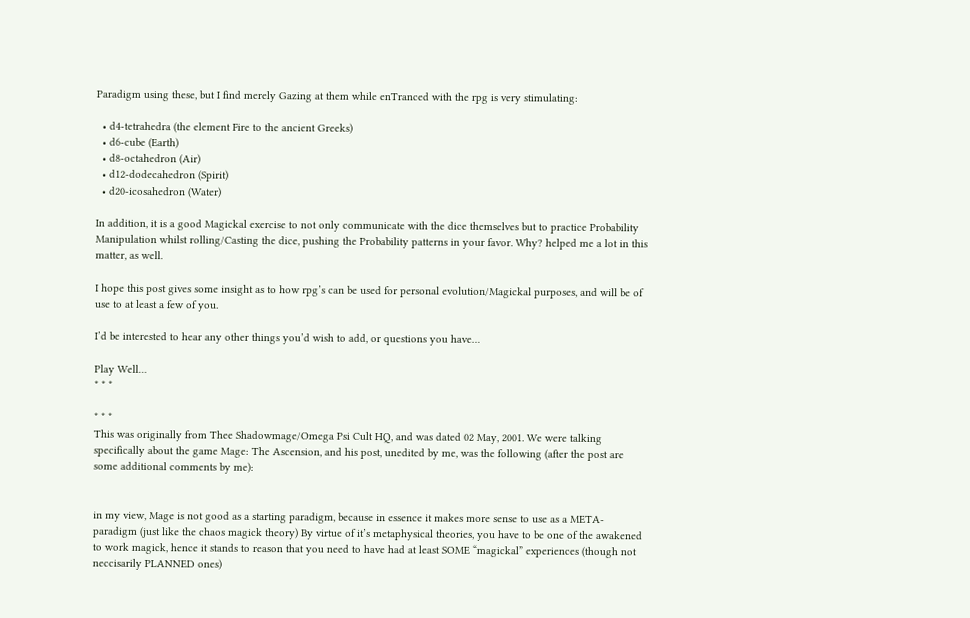Paradigm using these, but I find merely Gazing at them while enTranced with the rpg is very stimulating:

  • d4-tetrahedra (the element Fire to the ancient Greeks)
  • d6-cube (Earth)
  • d8-octahedron (Air)
  • d12-dodecahedron (Spirit)
  • d20-icosahedron (Water)

In addition, it is a good Magickal exercise to not only communicate with the dice themselves but to practice Probability Manipulation whilst rolling/Casting the dice, pushing the Probability patterns in your favor. Why? helped me a lot in this matter, as well.

I hope this post gives some insight as to how rpg’s can be used for personal evolution/Magickal purposes, and will be of use to at least a few of you.

I’d be interested to hear any other things you’d wish to add, or questions you have…

Play Well…
* * *

* * *
This was originally from Thee Shadowmage/Omega Psi Cult HQ, and was dated 02 May, 2001. We were talking specifically about the game Mage: The Ascension, and his post, unedited by me, was the following (after the post are some additional comments by me):


in my view, Mage is not good as a starting paradigm, because in essence it makes more sense to use as a META-paradigm (just like the chaos magick theory) By virtue of it’s metaphysical theories, you have to be one of the awakened to work magick, hence it stands to reason that you need to have had at least SOME “magickal” experiences (though not neccisarily PLANNED ones)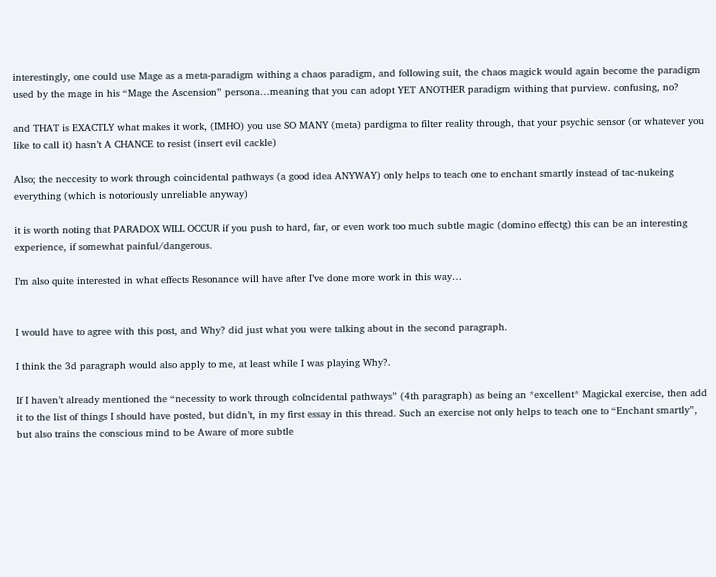interestingly, one could use Mage as a meta-paradigm withing a chaos paradigm, and following suit, the chaos magick would again become the paradigm used by the mage in his “Mage the Ascension” persona…meaning that you can adopt YET ANOTHER paradigm withing that purview. confusing, no?

and THAT is EXACTLY what makes it work, (IMHO) you use SO MANY (meta) pardigma to filter reality through, that your psychic sensor (or whatever you like to call it) hasn’t A CHANCE to resist (insert evil cackle)

Also; the neccesity to work through coincidental pathways (a good idea ANYWAY) only helps to teach one to enchant smartly instead of tac-nukeing everything (which is notoriously unreliable anyway)

it is worth noting that PARADOX WILL OCCUR if you push to hard, far, or even work too much subtle magic (domino effectg) this can be an interesting experience, if somewhat painful/dangerous.

I’m also quite interested in what effects Resonance will have after I’ve done more work in this way…


I would have to agree with this post, and Why? did just what you were talking about in the second paragraph.

I think the 3d paragraph would also apply to me, at least while I was playing Why?.

If I haven’t already mentioned the “necessity to work through coIncidental pathways” (4th paragraph) as being an *excellent* Magickal exercise, then add it to the list of things I should have posted, but didn’t, in my first essay in this thread. Such an exercise not only helps to teach one to “Enchant smartly”, but also trains the conscious mind to be Aware of more subtle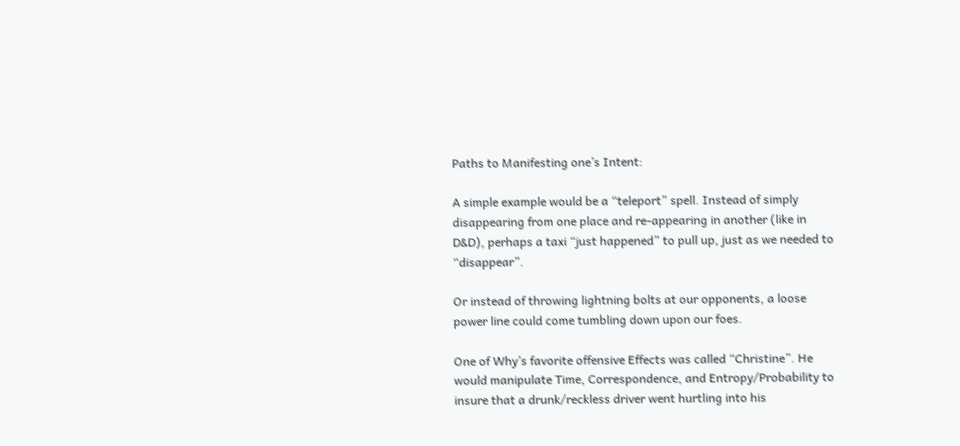Paths to Manifesting one’s Intent:

A simple example would be a “teleport” spell. Instead of simply disappearing from one place and re-appearing in another (like in D&D), perhaps a taxi “just happened” to pull up, just as we needed to “disappear”.

Or instead of throwing lightning bolts at our opponents, a loose power line could come tumbling down upon our foes.

One of Why’s favorite offensive Effects was called “Christine”. He would manipulate Time, Correspondence, and Entropy/Probability to insure that a drunk/reckless driver went hurtling into his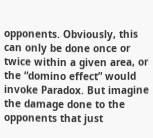opponents. Obviously, this can only be done once or twice within a given area, or the “domino effect” would invoke Paradox. But imagine the damage done to the opponents that just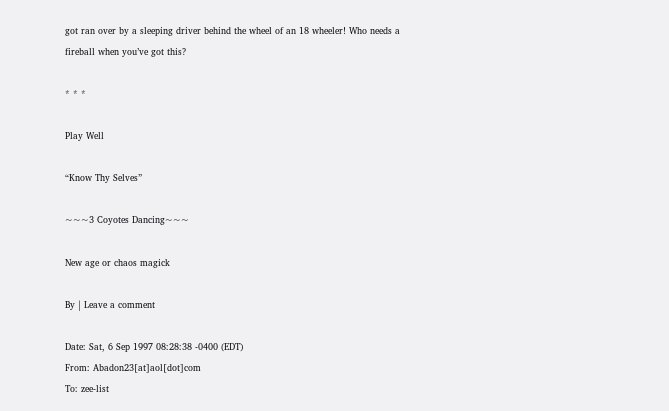got ran over by a sleeping driver behind the wheel of an 18 wheeler! Who needs a fireball when you’ve got this?

* * *

Play Well

“Know Thy Selves”

~~~3 Coyotes Dancing~~~

New age or chaos magick

By | Leave a comment

Date: Sat, 6 Sep 1997 08:28:38 -0400 (EDT)
From: Abadon23[at]aol[dot]com
To: zee-list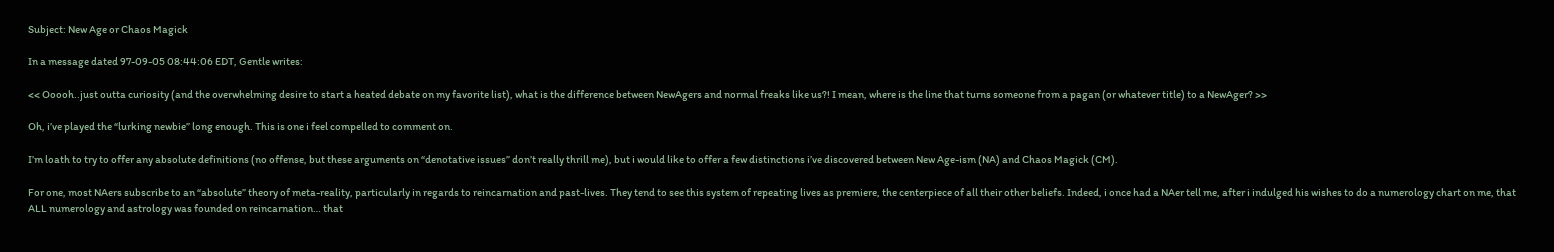Subject: New Age or Chaos Magick

In a message dated 97-09-05 08:44:06 EDT, Gentle writes:

<< Ooooh..just outta curiosity (and the overwhelming desire to start a heated debate on my favorite list), what is the difference between NewAgers and normal freaks like us?! I mean, where is the line that turns someone from a pagan (or whatever title) to a NewAger? >>

Oh, i’ve played the “lurking newbie” long enough. This is one i feel compelled to comment on.

I’m loath to try to offer any absolute definitions (no offense, but these arguments on “denotative issues” don’t really thrill me), but i would like to offer a few distinctions i’ve discovered between New Age-ism (NA) and Chaos Magick (CM).

For one, most NAers subscribe to an “absolute” theory of meta-reality, particularly in regards to reincarnation and past-lives. They tend to see this system of repeating lives as premiere, the centerpiece of all their other beliefs. Indeed, i once had a NAer tell me, after i indulged his wishes to do a numerology chart on me, that ALL numerology and astrology was founded on reincarnation… that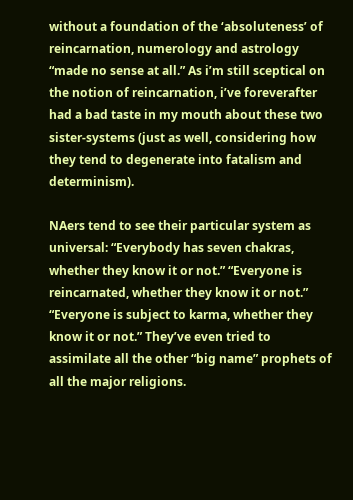without a foundation of the ‘absoluteness’ of reincarnation, numerology and astrology “made no sense at all.” As i’m still sceptical on the notion of reincarnation, i’ve foreverafter had a bad taste in my mouth about these two sister-systems (just as well, considering how they tend to degenerate into fatalism and determinism).

NAers tend to see their particular system as universal: “Everybody has seven chakras, whether they know it or not.” “Everyone is reincarnated, whether they know it or not.” “Everyone is subject to karma, whether they know it or not.” They’ve even tried to assimilate all the other “big name” prophets of all the major religions.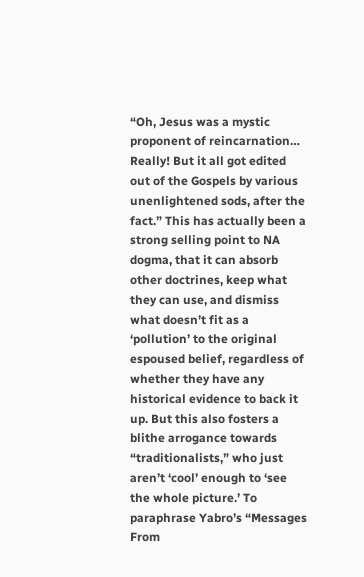“Oh, Jesus was a mystic proponent of reincarnation… Really! But it all got edited out of the Gospels by various unenlightened sods, after the fact.” This has actually been a strong selling point to NA dogma, that it can absorb other doctrines, keep what they can use, and dismiss what doesn’t fit as a ‘pollution’ to the original espoused belief, regardless of whether they have any historical evidence to back it up. But this also fosters a blithe arrogance towards “traditionalists,” who just aren’t ‘cool’ enough to ‘see the whole picture.’ To paraphrase Yabro’s “Messages From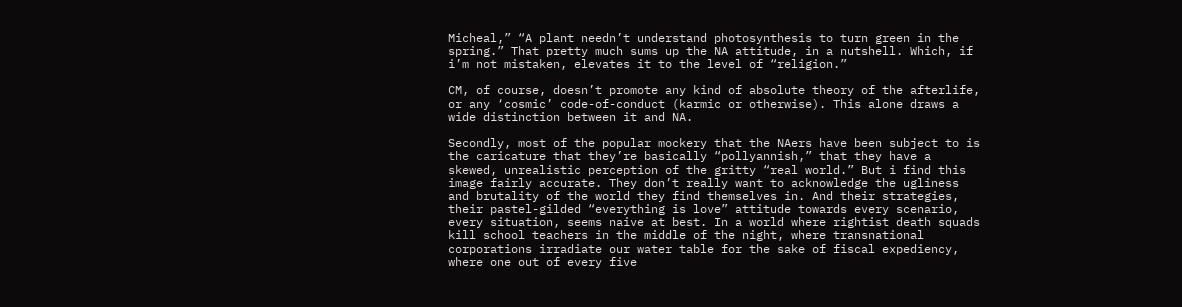Micheal,” “A plant needn’t understand photosynthesis to turn green in the spring.” That pretty much sums up the NA attitude, in a nutshell. Which, if i’m not mistaken, elevates it to the level of “religion.”

CM, of course, doesn’t promote any kind of absolute theory of the afterlife, or any ‘cosmic’ code-of-conduct (karmic or otherwise). This alone draws a wide distinction between it and NA.

Secondly, most of the popular mockery that the NAers have been subject to is the caricature that they’re basically “pollyannish,” that they have a skewed, unrealistic perception of the gritty “real world.” But i find this image fairly accurate. They don’t really want to acknowledge the ugliness and brutality of the world they find themselves in. And their strategies, their pastel-gilded “everything is love” attitude towards every scenario, every situation, seems naive at best. In a world where rightist death squads kill school teachers in the middle of the night, where transnational corporations irradiate our water table for the sake of fiscal expediency, where one out of every five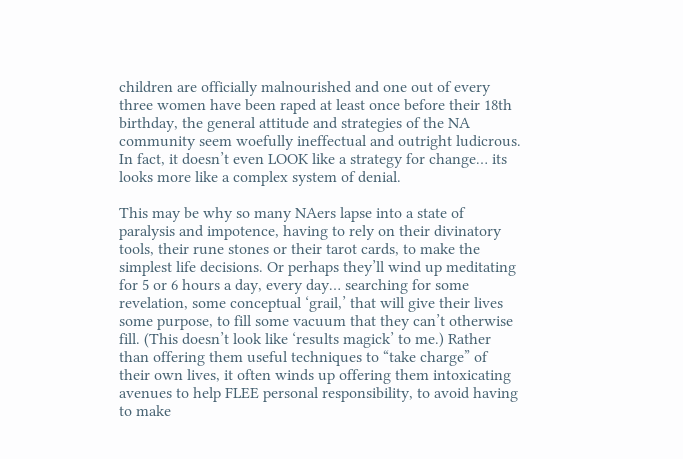children are officially malnourished and one out of every three women have been raped at least once before their 18th birthday, the general attitude and strategies of the NA community seem woefully ineffectual and outright ludicrous. In fact, it doesn’t even LOOK like a strategy for change… its looks more like a complex system of denial.

This may be why so many NAers lapse into a state of paralysis and impotence, having to rely on their divinatory tools, their rune stones or their tarot cards, to make the simplest life decisions. Or perhaps they’ll wind up meditating for 5 or 6 hours a day, every day… searching for some revelation, some conceptual ‘grail,’ that will give their lives some purpose, to fill some vacuum that they can’t otherwise fill. (This doesn’t look like ‘results magick’ to me.) Rather than offering them useful techniques to “take charge” of their own lives, it often winds up offering them intoxicating avenues to help FLEE personal responsibility, to avoid having to make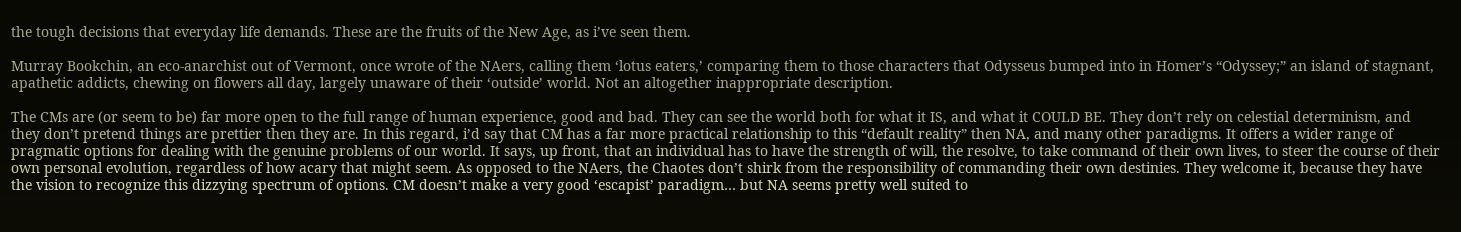the tough decisions that everyday life demands. These are the fruits of the New Age, as i’ve seen them.

Murray Bookchin, an eco-anarchist out of Vermont, once wrote of the NAers, calling them ‘lotus eaters,’ comparing them to those characters that Odysseus bumped into in Homer’s “Odyssey;” an island of stagnant, apathetic addicts, chewing on flowers all day, largely unaware of their ‘outside’ world. Not an altogether inappropriate description.

The CMs are (or seem to be) far more open to the full range of human experience, good and bad. They can see the world both for what it IS, and what it COULD BE. They don’t rely on celestial determinism, and they don’t pretend things are prettier then they are. In this regard, i’d say that CM has a far more practical relationship to this “default reality” then NA, and many other paradigms. It offers a wider range of pragmatic options for dealing with the genuine problems of our world. It says, up front, that an individual has to have the strength of will, the resolve, to take command of their own lives, to steer the course of their own personal evolution, regardless of how acary that might seem. As opposed to the NAers, the Chaotes don’t shirk from the responsibility of commanding their own destinies. They welcome it, because they have the vision to recognize this dizzying spectrum of options. CM doesn’t make a very good ‘escapist’ paradigm… but NA seems pretty well suited to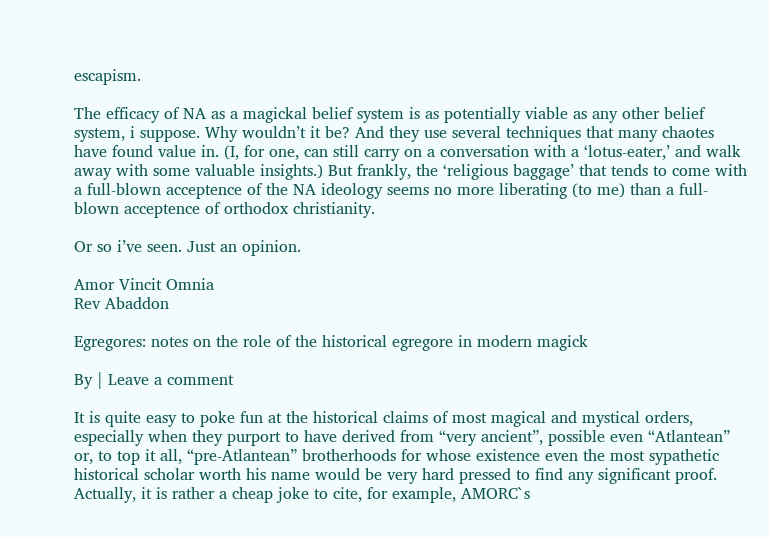escapism.

The efficacy of NA as a magickal belief system is as potentially viable as any other belief system, i suppose. Why wouldn’t it be? And they use several techniques that many chaotes have found value in. (I, for one, can still carry on a conversation with a ‘lotus-eater,’ and walk away with some valuable insights.) But frankly, the ‘religious baggage’ that tends to come with a full-blown acceptence of the NA ideology seems no more liberating (to me) than a full-blown acceptence of orthodox christianity.

Or so i’ve seen. Just an opinion.

Amor Vincit Omnia
Rev Abaddon

Egregores: notes on the role of the historical egregore in modern magick

By | Leave a comment

It is quite easy to poke fun at the historical claims of most magical and mystical orders, especially when they purport to have derived from “very ancient”, possible even “Atlantean” or, to top it all, “pre-Atlantean” brotherhoods for whose existence even the most sypathetic historical scholar worth his name would be very hard pressed to find any significant proof. Actually, it is rather a cheap joke to cite, for example, AMORC`s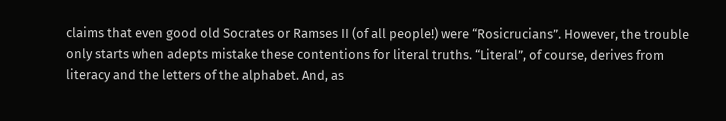claims that even good old Socrates or Ramses II (of all people!) were “Rosicrucians”. However, the trouble only starts when adepts mistake these contentions for literal truths. “Literal”, of course, derives from literacy and the letters of the alphabet. And, as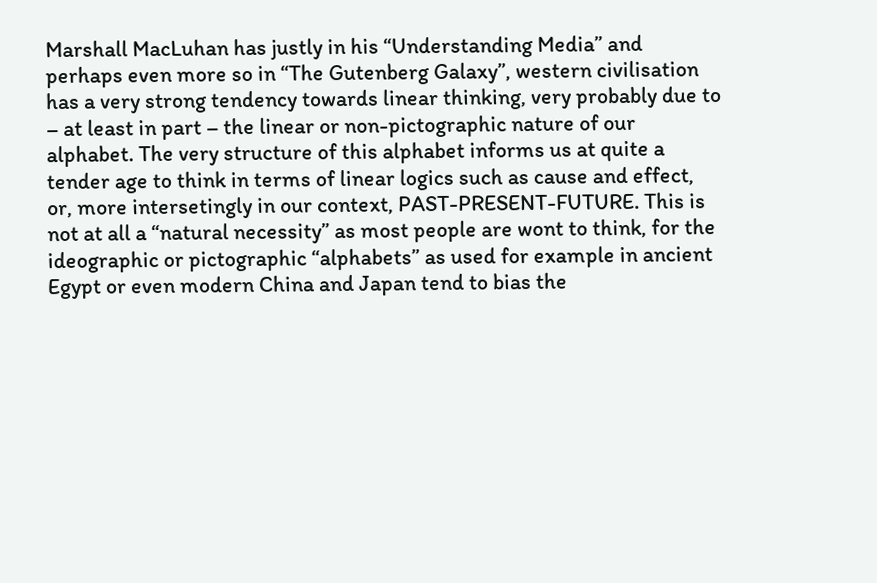Marshall MacLuhan has justly in his “Understanding Media” and perhaps even more so in “The Gutenberg Galaxy”, western civilisation has a very strong tendency towards linear thinking, very probably due to – at least in part – the linear or non-pictographic nature of our alphabet. The very structure of this alphabet informs us at quite a tender age to think in terms of linear logics such as cause and effect, or, more intersetingly in our context, PAST-PRESENT-FUTURE. This is not at all a “natural necessity” as most people are wont to think, for the ideographic or pictographic “alphabets” as used for example in ancient Egypt or even modern China and Japan tend to bias the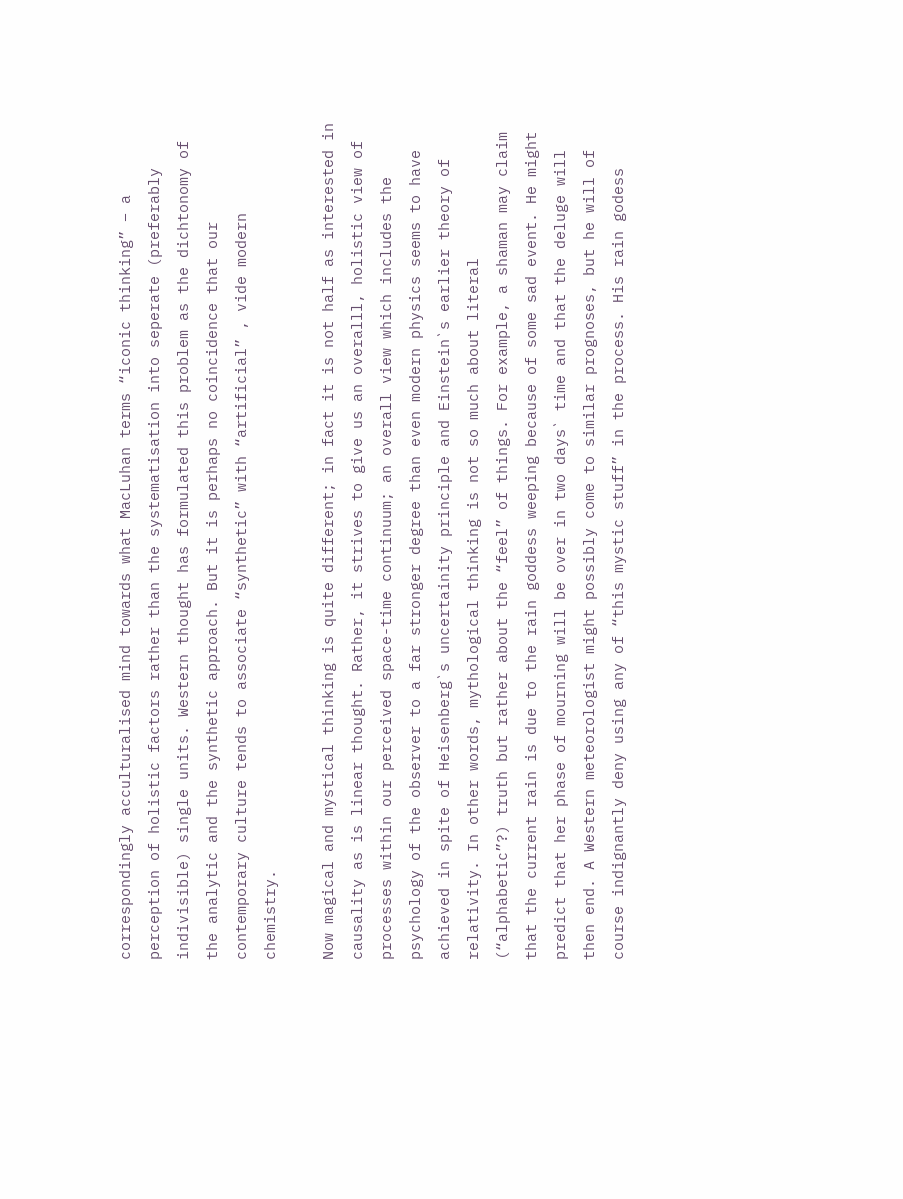correspondingly acculturalised mind towards what MacLuhan terms “iconic thinking” – a perception of holistic factors rather than the systematisation into seperate (preferably indivisible) single units. Western thought has formulated this problem as the dichtonomy of the analytic and the synthetic approach. But it is perhaps no coincidence that our contemporary culture tends to associate “synthetic” with “artificial” , vide modern chemistry.

Now magical and mystical thinking is quite different; in fact it is not half as interested in causality as is linear thought. Rather, it strives to give us an overalll, holistic view of processes within our perceived space-time continuum; an overall view which includes the psychology of the observer to a far stronger degree than even modern physics seems to have achieved in spite of Heisenberg`s uncertainity principle and Einstein`s earlier theory of relativity. In other words, mythological thinking is not so much about literal (“alphabetic”?) truth but rather about the “feel” of things. For example, a shaman may claim that the current rain is due to the rain goddess weeping because of some sad event. He might predict that her phase of mourning will be over in two days` time and that the deluge will then end. A Western meteorologist might possibly come to similar prognoses, but he will of course indignantly deny using any of “this mystic stuff” in the process. His rain godess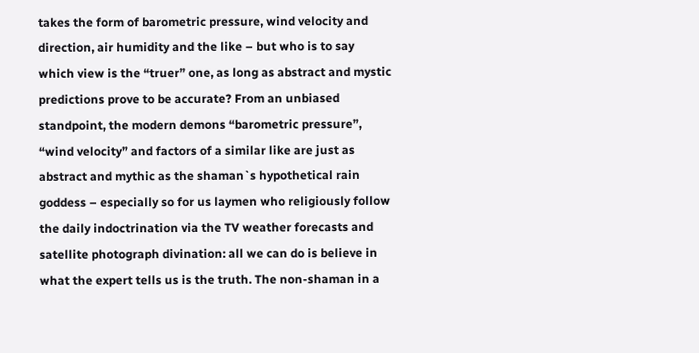takes the form of barometric pressure, wind velocity and direction, air humidity and the like – but who is to say which view is the “truer” one, as long as abstract and mystic predictions prove to be accurate? From an unbiased standpoint, the modern demons “barometric pressure”, “wind velocity” and factors of a similar like are just as abstract and mythic as the shaman`s hypothetical rain goddess – especially so for us laymen who religiously follow the daily indoctrination via the TV weather forecasts and satellite photograph divination: all we can do is believe in what the expert tells us is the truth. The non-shaman in a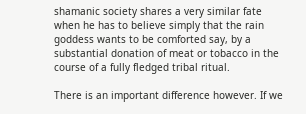shamanic society shares a very similar fate when he has to believe simply that the rain goddess wants to be comforted say, by a substantial donation of meat or tobacco in the course of a fully fledged tribal ritual.

There is an important difference however. If we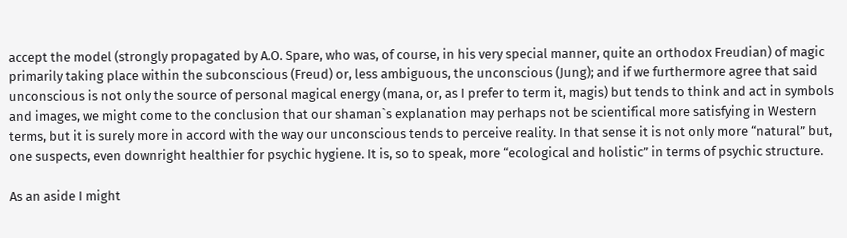accept the model (strongly propagated by A.O. Spare, who was, of course, in his very special manner, quite an orthodox Freudian) of magic primarily taking place within the subconscious (Freud) or, less ambiguous, the unconscious (Jung); and if we furthermore agree that said unconscious is not only the source of personal magical energy (mana, or, as I prefer to term it, magis) but tends to think and act in symbols and images, we might come to the conclusion that our shaman`s explanation may perhaps not be scientifical more satisfying in Western terms, but it is surely more in accord with the way our unconscious tends to perceive reality. In that sense it is not only more “natural” but, one suspects, even downright healthier for psychic hygiene. It is, so to speak, more “ecological and holistic” in terms of psychic structure.

As an aside I might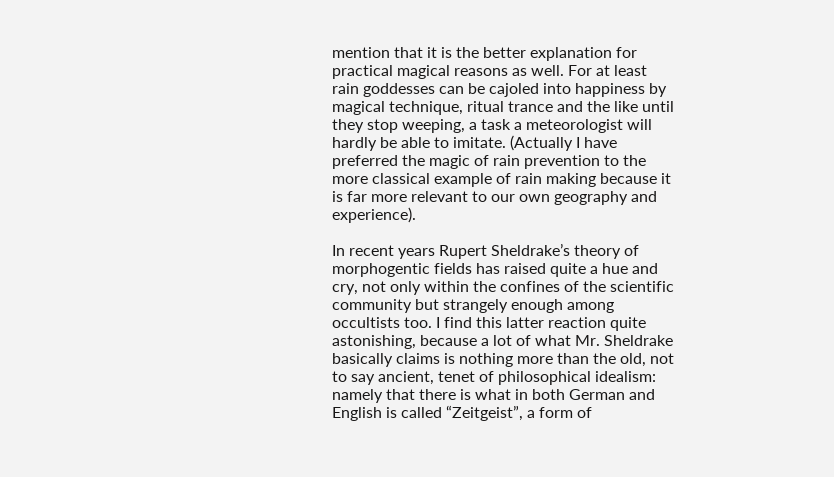mention that it is the better explanation for practical magical reasons as well. For at least rain goddesses can be cajoled into happiness by magical technique, ritual trance and the like until they stop weeping, a task a meteorologist will hardly be able to imitate. (Actually I have preferred the magic of rain prevention to the more classical example of rain making because it is far more relevant to our own geography and experience).

In recent years Rupert Sheldrake’s theory of morphogentic fields has raised quite a hue and cry, not only within the confines of the scientific community but strangely enough among occultists too. I find this latter reaction quite astonishing, because a lot of what Mr. Sheldrake basically claims is nothing more than the old, not to say ancient, tenet of philosophical idealism: namely that there is what in both German and English is called “Zeitgeist”, a form of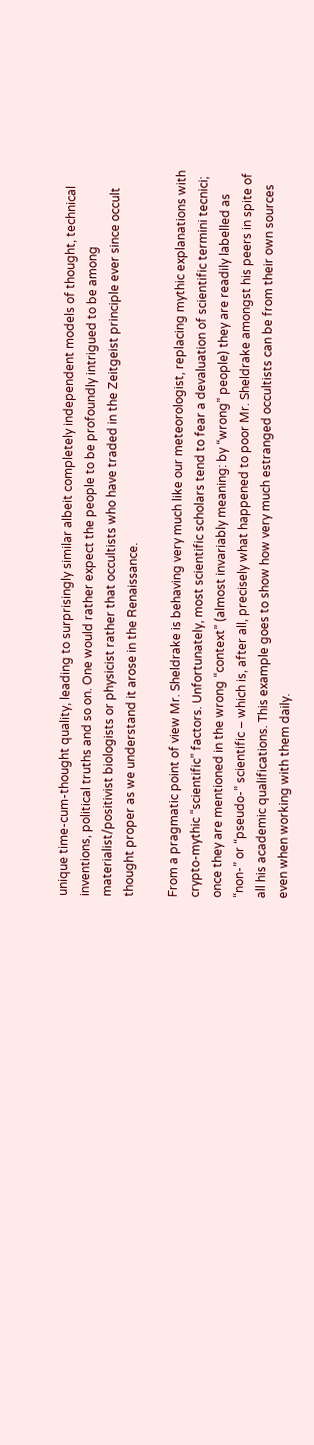unique time-cum-thought quality, leading to surprisingly similar albeit completely independent models of thought, technical inventions, political truths and so on. One would rather expect the people to be profoundly intrigued to be among materialist/positivist biologists or physicist rather that occultists who have traded in the Zeitgeist principle ever since occult thought proper as we understand it arose in the Renaissance.

From a pragmatic point of view Mr. Sheldrake is behaving very much like our meteorologist, replacing mythic explanations with crypto-mythic “scientific” factors. Unfortunately, most scientific scholars tend to fear a devaluation of scientific termini tecnici; once they are mentioned in the wrong “context” (almost invariably meaning: by “wrong” people) they are readily labelled as “non-” or “pseudo-” scientific – which is, after all, precisely what happened to poor Mr. Sheldrake amongst his peers in spite of all his academic qualifications. This example goes to show how very much estranged occultists can be from their own sources even when working with them daily.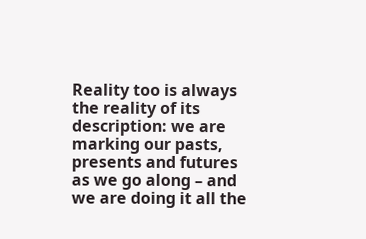Reality too is always the reality of its description: we are marking our pasts, presents and futures as we go along – and we are doing it all the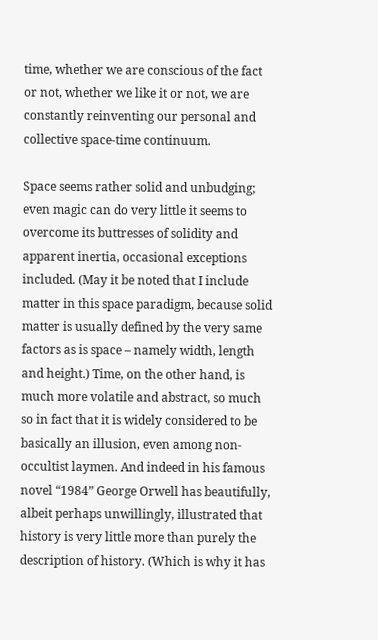time, whether we are conscious of the fact or not, whether we like it or not, we are constantly reinventing our personal and collective space-time continuum.

Space seems rather solid and unbudging; even magic can do very little it seems to overcome its buttresses of solidity and apparent inertia, occasional exceptions included. (May it be noted that I include matter in this space paradigm, because solid matter is usually defined by the very same factors as is space – namely width, length and height.) Time, on the other hand, is much more volatile and abstract, so much so in fact that it is widely considered to be basically an illusion, even among non-occultist laymen. And indeed in his famous novel “1984” George Orwell has beautifully, albeit perhaps unwillingly, illustrated that history is very little more than purely the description of history. (Which is why it has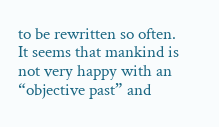to be rewritten so often. It seems that mankind is not very happy with an “objective past” and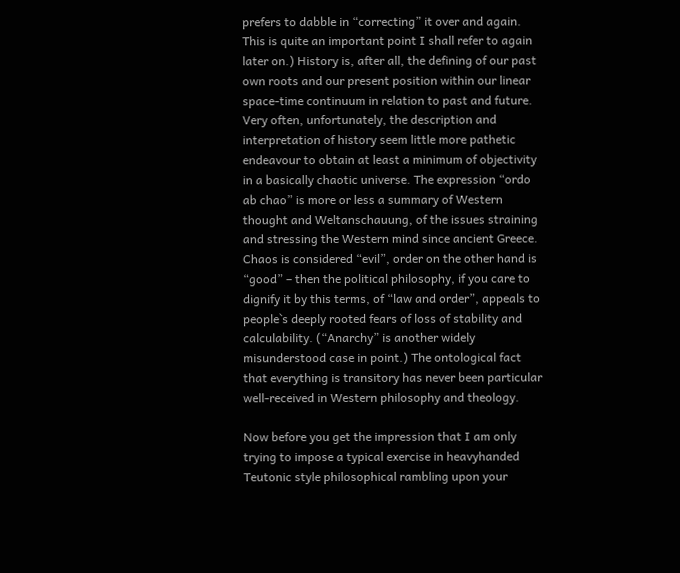prefers to dabble in “correcting” it over and again. This is quite an important point I shall refer to again later on.) History is, after all, the defining of our past own roots and our present position within our linear space-time continuum in relation to past and future. Very often, unfortunately, the description and interpretation of history seem little more pathetic endeavour to obtain at least a minimum of objectivity in a basically chaotic universe. The expression “ordo ab chao” is more or less a summary of Western thought and Weltanschauung, of the issues straining and stressing the Western mind since ancient Greece. Chaos is considered “evil”, order on the other hand is “good” – then the political philosophy, if you care to dignify it by this terms, of “law and order”, appeals to people`s deeply rooted fears of loss of stability and calculability. (“Anarchy” is another widely misunderstood case in point.) The ontological fact that everything is transitory has never been particular well-received in Western philosophy and theology.

Now before you get the impression that I am only trying to impose a typical exercise in heavyhanded Teutonic style philosophical rambling upon your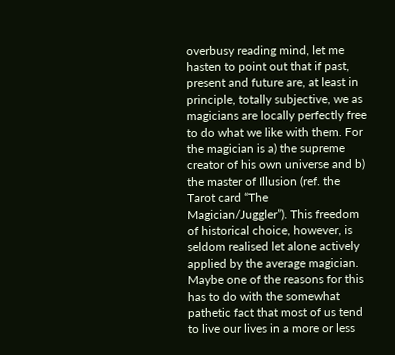overbusy reading mind, let me hasten to point out that if past, present and future are, at least in principle, totally subjective, we as magicians are locally perfectly free to do what we like with them. For the magician is a) the supreme creator of his own universe and b) the master of Illusion (ref. the Tarot card “The Magician/Juggler”). This freedom of historical choice, however, is seldom realised let alone actively applied by the average magician. Maybe one of the reasons for this has to do with the somewhat pathetic fact that most of us tend to live our lives in a more or less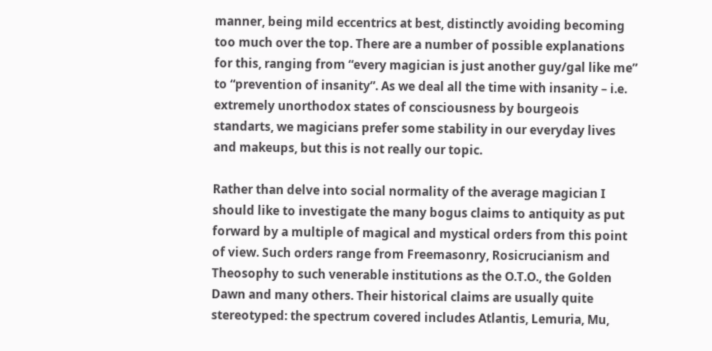manner, being mild eccentrics at best, distinctly avoiding becoming too much over the top. There are a number of possible explanations for this, ranging from “every magician is just another guy/gal like me” to “prevention of insanity”. As we deal all the time with insanity – i.e. extremely unorthodox states of consciousness by bourgeois standarts, we magicians prefer some stability in our everyday lives and makeups, but this is not really our topic.

Rather than delve into social normality of the average magician I should like to investigate the many bogus claims to antiquity as put forward by a multiple of magical and mystical orders from this point of view. Such orders range from Freemasonry, Rosicrucianism and Theosophy to such venerable institutions as the O.T.O., the Golden Dawn and many others. Their historical claims are usually quite stereotyped: the spectrum covered includes Atlantis, Lemuria, Mu,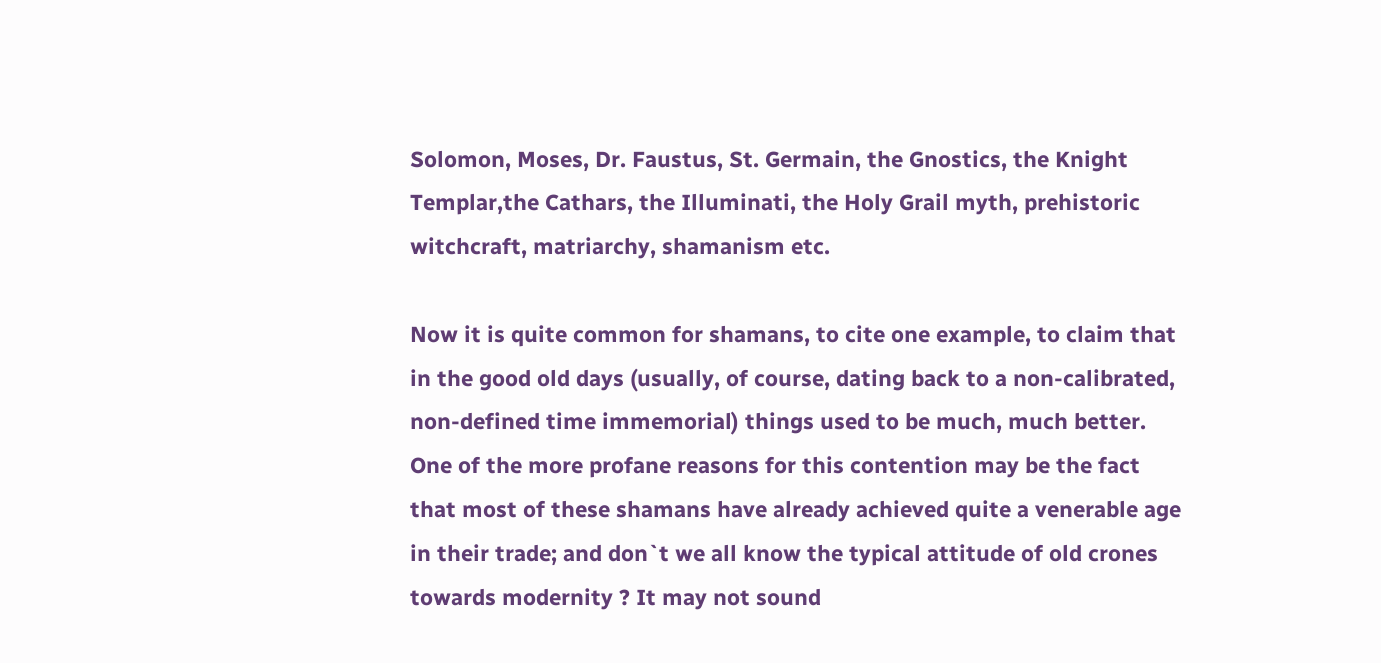Solomon, Moses, Dr. Faustus, St. Germain, the Gnostics, the Knight Templar,the Cathars, the Illuminati, the Holy Grail myth, prehistoric witchcraft, matriarchy, shamanism etc.

Now it is quite common for shamans, to cite one example, to claim that in the good old days (usually, of course, dating back to a non-calibrated, non-defined time immemorial) things used to be much, much better. One of the more profane reasons for this contention may be the fact that most of these shamans have already achieved quite a venerable age in their trade; and don`t we all know the typical attitude of old crones towards modernity ? It may not sound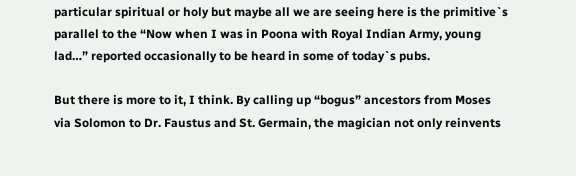particular spiritual or holy but maybe all we are seeing here is the primitive`s parallel to the “Now when I was in Poona with Royal Indian Army, young lad…” reported occasionally to be heard in some of today`s pubs.

But there is more to it, I think. By calling up “bogus” ancestors from Moses via Solomon to Dr. Faustus and St. Germain, the magician not only reinvents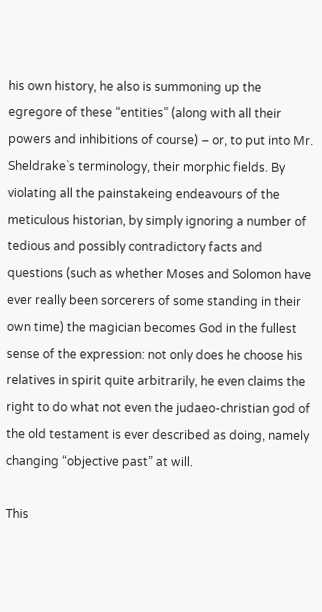his own history, he also is summoning up the egregore of these “entities” (along with all their powers and inhibitions of course) – or, to put into Mr. Sheldrake`s terminology, their morphic fields. By violating all the painstakeing endeavours of the meticulous historian, by simply ignoring a number of tedious and possibly contradictory facts and questions (such as whether Moses and Solomon have ever really been sorcerers of some standing in their own time) the magician becomes God in the fullest sense of the expression: not only does he choose his relatives in spirit quite arbitrarily, he even claims the right to do what not even the judaeo-christian god of the old testament is ever described as doing, namely changing “objective past” at will.

This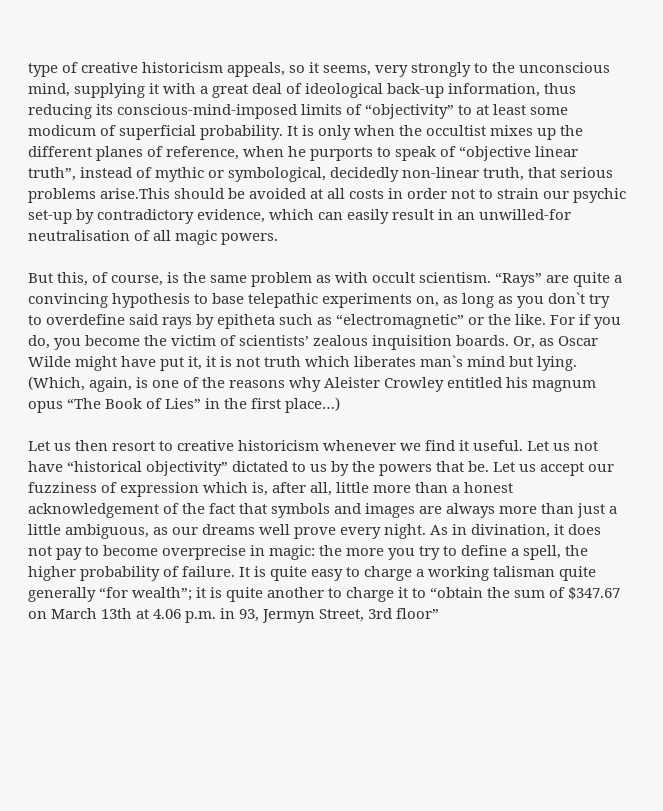type of creative historicism appeals, so it seems, very strongly to the unconscious mind, supplying it with a great deal of ideological back-up information, thus reducing its conscious-mind-imposed limits of “objectivity” to at least some modicum of superficial probability. It is only when the occultist mixes up the different planes of reference, when he purports to speak of “objective linear truth”, instead of mythic or symbological, decidedly non-linear truth, that serious problems arise.This should be avoided at all costs in order not to strain our psychic set-up by contradictory evidence, which can easily result in an unwilled-for neutralisation of all magic powers.

But this, of course, is the same problem as with occult scientism. “Rays” are quite a convincing hypothesis to base telepathic experiments on, as long as you don`t try to overdefine said rays by epitheta such as “electromagnetic” or the like. For if you do, you become the victim of scientists’ zealous inquisition boards. Or, as Oscar Wilde might have put it, it is not truth which liberates man`s mind but lying. (Which, again, is one of the reasons why Aleister Crowley entitled his magnum opus “The Book of Lies” in the first place…)

Let us then resort to creative historicism whenever we find it useful. Let us not have “historical objectivity” dictated to us by the powers that be. Let us accept our fuzziness of expression which is, after all, little more than a honest acknowledgement of the fact that symbols and images are always more than just a little ambiguous, as our dreams well prove every night. As in divination, it does not pay to become overprecise in magic: the more you try to define a spell, the higher probability of failure. It is quite easy to charge a working talisman quite generally “for wealth”; it is quite another to charge it to “obtain the sum of $347.67 on March 13th at 4.06 p.m. in 93, Jermyn Street, 3rd floor”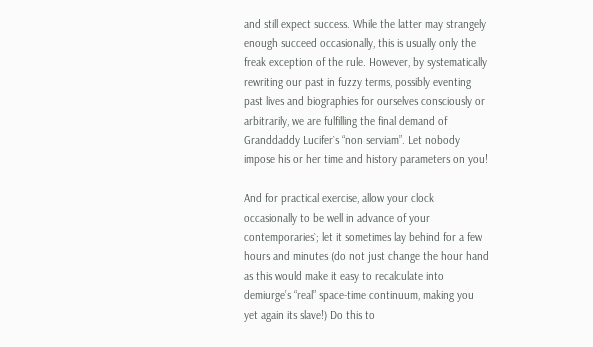and still expect success. While the latter may strangely enough succeed occasionally, this is usually only the freak exception of the rule. However, by systematically rewriting our past in fuzzy terms, possibly eventing past lives and biographies for ourselves consciously or arbitrarily, we are fulfilling the final demand of Granddaddy Lucifer`s “non serviam”. Let nobody impose his or her time and history parameters on you!

And for practical exercise, allow your clock occasionally to be well in advance of your contemporaries`; let it sometimes lay behind for a few hours and minutes (do not just change the hour hand as this would make it easy to recalculate into demiurge’s “real” space-time continuum, making you yet again its slave!) Do this to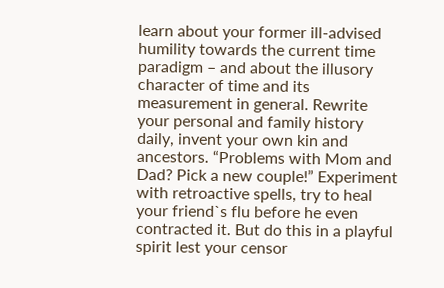learn about your former ill-advised humility towards the current time paradigm – and about the illusory character of time and its measurement in general. Rewrite your personal and family history daily, invent your own kin and ancestors. “Problems with Mom and Dad? Pick a new couple!” Experiment with retroactive spells, try to heal your friend`s flu before he even contracted it. But do this in a playful spirit lest your censor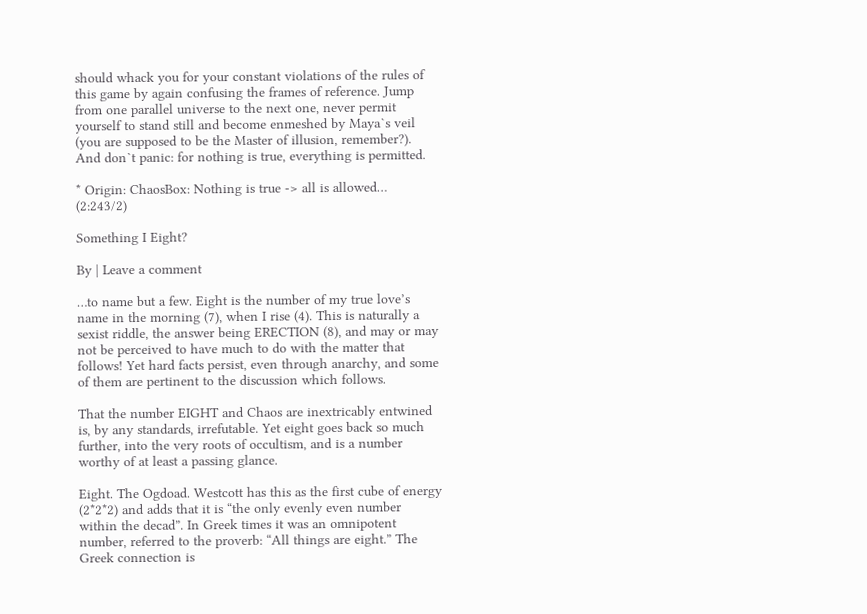should whack you for your constant violations of the rules of this game by again confusing the frames of reference. Jump from one parallel universe to the next one, never permit yourself to stand still and become enmeshed by Maya`s veil (you are supposed to be the Master of illusion, remember?). And don`t panic: for nothing is true, everything is permitted.

* Origin: ChaosBox: Nothing is true -> all is allowed… (2:243/2)

Something I Eight?

By | Leave a comment

…to name but a few. Eight is the number of my true love’s name in the morning (7), when I rise (4). This is naturally a sexist riddle, the answer being ERECTION (8), and may or may not be perceived to have much to do with the matter that follows! Yet hard facts persist, even through anarchy, and some of them are pertinent to the discussion which follows.

That the number EIGHT and Chaos are inextricably entwined is, by any standards, irrefutable. Yet eight goes back so much further, into the very roots of occultism, and is a number worthy of at least a passing glance.

Eight. The Ogdoad. Westcott has this as the first cube of energy (2*2*2) and adds that it is “the only evenly even number within the decad”. In Greek times it was an omnipotent number, referred to the proverb: “All things are eight.” The Greek connection is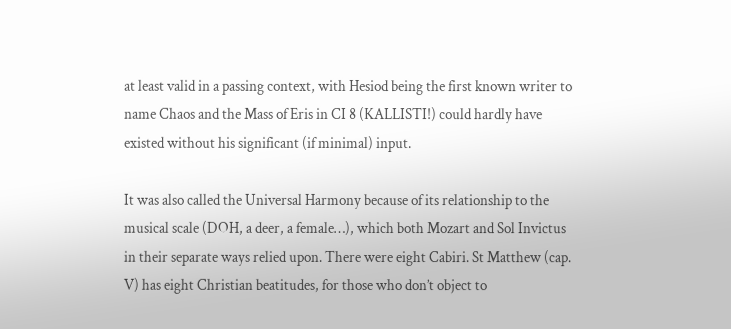at least valid in a passing context, with Hesiod being the first known writer to name Chaos and the Mass of Eris in CI 8 (KALLISTI!) could hardly have existed without his significant (if minimal) input.

It was also called the Universal Harmony because of its relationship to the musical scale (DOH, a deer, a female…), which both Mozart and Sol Invictus in their separate ways relied upon. There were eight Cabiri. St Matthew (cap. V) has eight Christian beatitudes, for those who don’t object to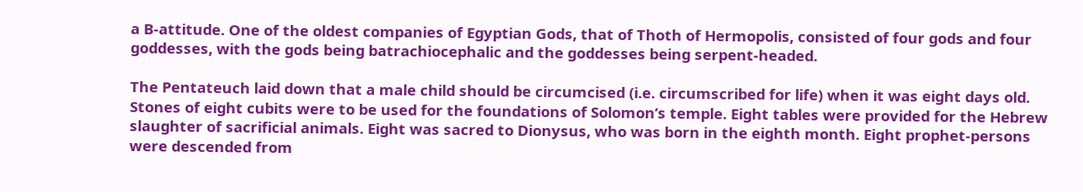a B-attitude. One of the oldest companies of Egyptian Gods, that of Thoth of Hermopolis, consisted of four gods and four goddesses, with the gods being batrachiocephalic and the goddesses being serpent-headed.

The Pentateuch laid down that a male child should be circumcised (i.e. circumscribed for life) when it was eight days old. Stones of eight cubits were to be used for the foundations of Solomon’s temple. Eight tables were provided for the Hebrew slaughter of sacrificial animals. Eight was sacred to Dionysus, who was born in the eighth month. Eight prophet-persons were descended from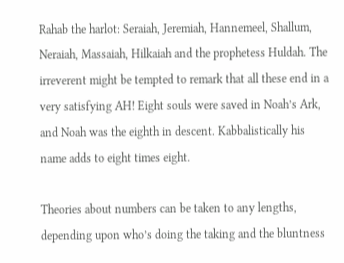Rahab the harlot: Seraiah, Jeremiah, Hannemeel, Shallum, Neraiah, Massaiah, Hilkaiah and the prophetess Huldah. The irreverent might be tempted to remark that all these end in a very satisfying AH! Eight souls were saved in Noah’s Ark, and Noah was the eighth in descent. Kabbalistically his name adds to eight times eight.

Theories about numbers can be taken to any lengths, depending upon who’s doing the taking and the bluntness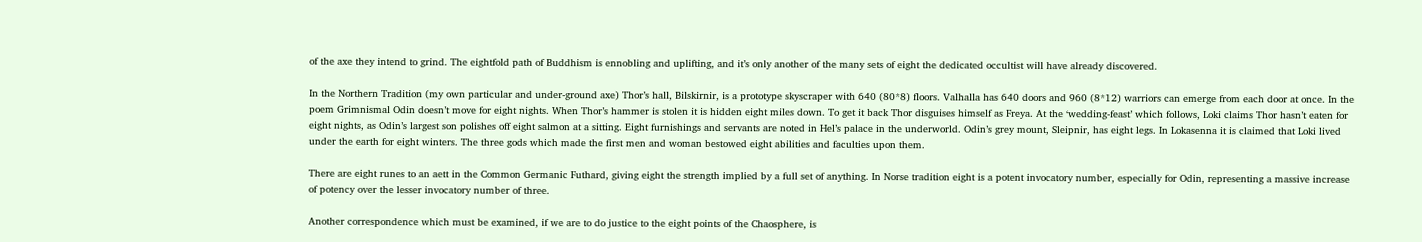of the axe they intend to grind. The eightfold path of Buddhism is ennobling and uplifting, and it’s only another of the many sets of eight the dedicated occultist will have already discovered.

In the Northern Tradition (my own particular and under-ground axe) Thor’s hall, Bilskirnir, is a prototype skyscraper with 640 (80*8) floors. Valhalla has 640 doors and 960 (8*12) warriors can emerge from each door at once. In the poem Grimnismal Odin doesn’t move for eight nights. When Thor’s hammer is stolen it is hidden eight miles down. To get it back Thor disguises himself as Freya. At the ‘wedding-feast’ which follows, Loki claims Thor hasn’t eaten for eight nights, as Odin’s largest son polishes off eight salmon at a sitting. Eight furnishings and servants are noted in Hel’s palace in the underworld. Odin’s grey mount, Sleipnir, has eight legs. In Lokasenna it is claimed that Loki lived under the earth for eight winters. The three gods which made the first men and woman bestowed eight abilities and faculties upon them.

There are eight runes to an aett in the Common Germanic Futhard, giving eight the strength implied by a full set of anything. In Norse tradition eight is a potent invocatory number, especially for Odin, representing a massive increase of potency over the lesser invocatory number of three.

Another correspondence which must be examined, if we are to do justice to the eight points of the Chaosphere, is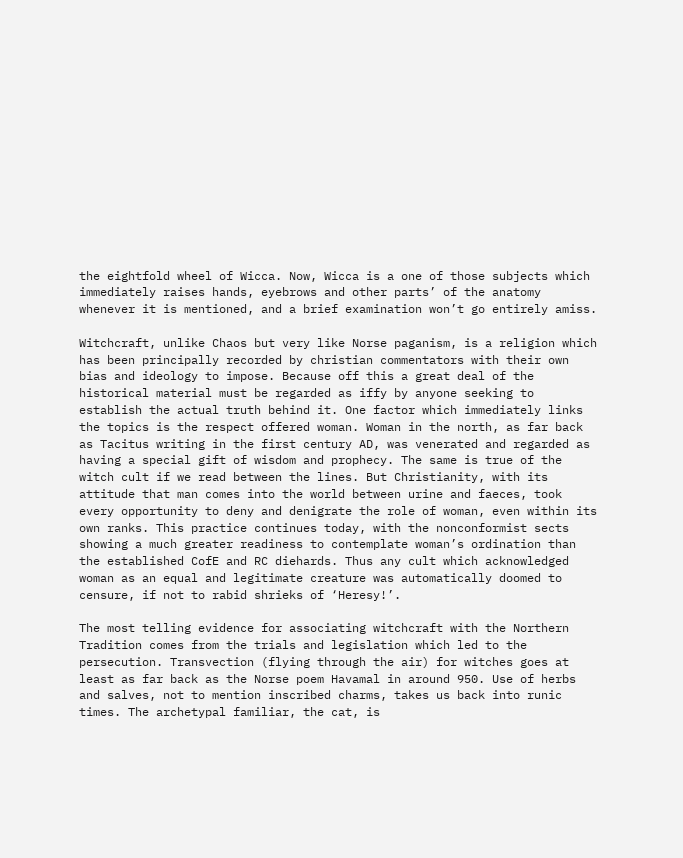the eightfold wheel of Wicca. Now, Wicca is a one of those subjects which immediately raises hands, eyebrows and other parts’ of the anatomy whenever it is mentioned, and a brief examination won’t go entirely amiss.

Witchcraft, unlike Chaos but very like Norse paganism, is a religion which has been principally recorded by christian commentators with their own bias and ideology to impose. Because off this a great deal of the historical material must be regarded as iffy by anyone seeking to establish the actual truth behind it. One factor which immediately links the topics is the respect offered woman. Woman in the north, as far back as Tacitus writing in the first century AD, was venerated and regarded as having a special gift of wisdom and prophecy. The same is true of the witch cult if we read between the lines. But Christianity, with its attitude that man comes into the world between urine and faeces, took every opportunity to deny and denigrate the role of woman, even within its own ranks. This practice continues today, with the nonconformist sects showing a much greater readiness to contemplate woman’s ordination than the established CofE and RC diehards. Thus any cult which acknowledged woman as an equal and legitimate creature was automatically doomed to censure, if not to rabid shrieks of ‘Heresy!’.

The most telling evidence for associating witchcraft with the Northern Tradition comes from the trials and legislation which led to the persecution. Transvection (flying through the air) for witches goes at least as far back as the Norse poem Havamal in around 950. Use of herbs and salves, not to mention inscribed charms, takes us back into runic times. The archetypal familiar, the cat, is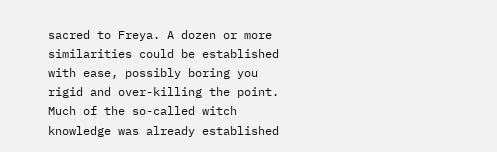sacred to Freya. A dozen or more similarities could be established with ease, possibly boring you rigid and over-killing the point. Much of the so-called witch knowledge was already established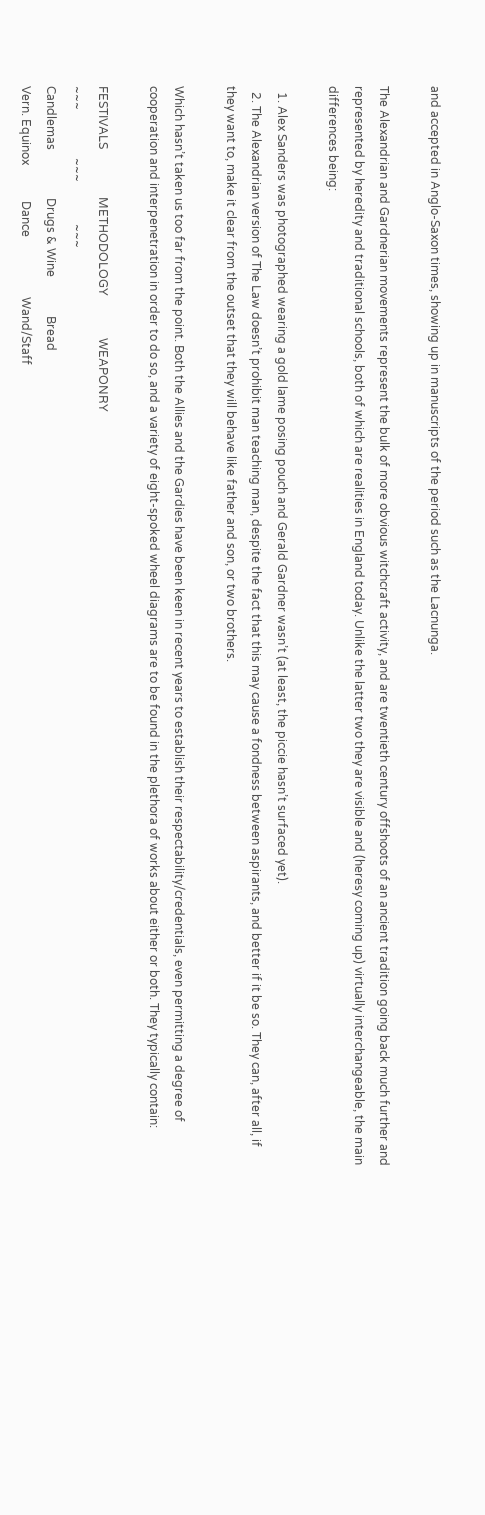and accepted in Anglo-Saxon times, showing up in manuscripts of the period such as the Lacnunga.

The Alexandrian and Gardnerian movements represent the bulk of more obvious witchcraft activity, and are twentieth century offshoots of an ancient tradition going back much further and represented by heredity and traditional schools, both of which are realities in England today. Unlike the latter two they are visible and (heresy coming up) virtually interchangeable, the main differences being:

  1. Alex Sanders was photographed wearing a gold lame posing pouch and Gerald Gardner wasn’t (at least, the piccie hasn’t surfaced yet).
  2. The Alexandrian version of The Law doesn’t prohibit man teaching man, despite the fact that this may cause a fondness between aspirants, and better if it be so. They can, after all, if they want to, make it clear from the outset that they will behave like father and son, or two brothers.

Which hasn’t taken us too far from the point. Both the Allies and the Gardies have been keen in recent years to establish their respectability/credentials, even permitting a degree of cooperation and interpenetration in order to do so, and a variety of eight-spoked wheel diagrams are to be found in the plethora of works about either or both. They typically contain:

FESTIVALS                METHODOLOGY              WEAPONRY
~~~                ~~~              ~~~
Candlemas                Drugs & Wine             Bread
Vern. Equinox            Dance                    Wand/Staff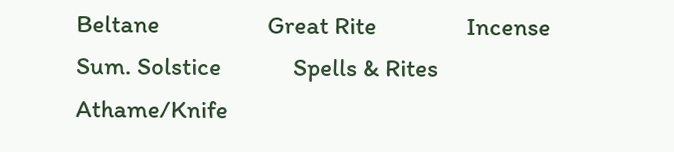Beltane                  Great Rite               Incense
Sum. Solstice            Spells & Rites           Athame/Knife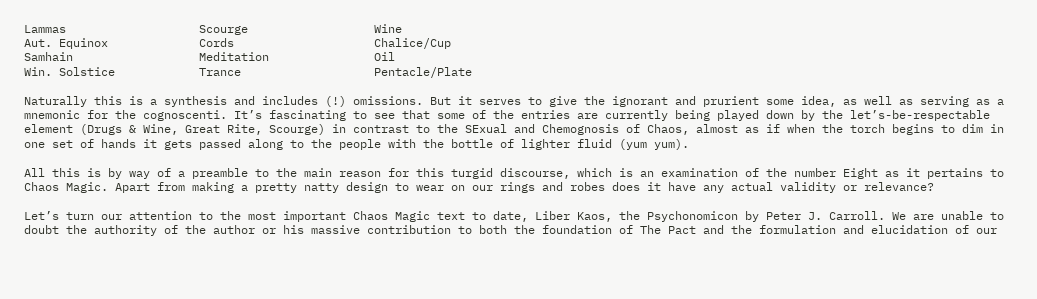Lammas                   Scourge                  Wine
Aut. Equinox             Cords                    Chalice/Cup
Samhain                  Meditation               Oil
Win. Solstice            Trance                   Pentacle/Plate

Naturally this is a synthesis and includes (!) omissions. But it serves to give the ignorant and prurient some idea, as well as serving as a mnemonic for the cognoscenti. It’s fascinating to see that some of the entries are currently being played down by the let’s-be-respectable element (Drugs & Wine, Great Rite, Scourge) in contrast to the SExual and Chemognosis of Chaos, almost as if when the torch begins to dim in one set of hands it gets passed along to the people with the bottle of lighter fluid (yum yum).

All this is by way of a preamble to the main reason for this turgid discourse, which is an examination of the number Eight as it pertains to Chaos Magic. Apart from making a pretty natty design to wear on our rings and robes does it have any actual validity or relevance?

Let’s turn our attention to the most important Chaos Magic text to date, Liber Kaos, the Psychonomicon by Peter J. Carroll. We are unable to doubt the authority of the author or his massive contribution to both the foundation of The Pact and the formulation and elucidation of our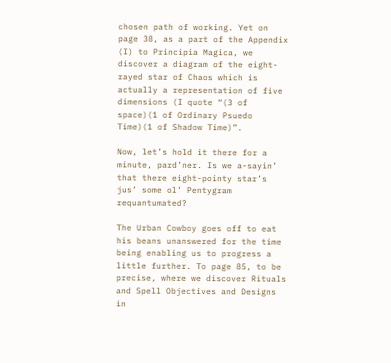chosen path of working. Yet on page 38, as a part of the Appendix (I) to Principia Magica, we discover a diagram of the eight-rayed star of Chaos which is actually a representation of five dimensions (I quote “(3 of space)(1 of Ordinary Psuedo Time)(1 of Shadow Time)”.

Now, let’s hold it there for a minute, pard’ner. Is we a-sayin’ that there eight-pointy star’s jus’ some ol’ Pentygram requantumated?

The Urban Cowboy goes off to eat his beans unanswered for the time being enabling us to progress a little further. To page 85, to be precise, where we discover Rituals and Spell Objectives and Designs in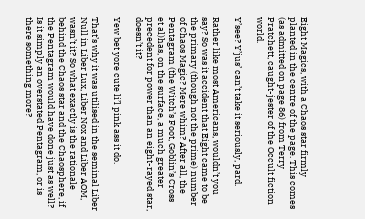Eight Magics, with a Chaos star firmly planted in the centre of the page. This comes (as admitted on page 86) from Terry Pratchett, caught-jester of the Occult fiction world.

Y’see? Y’jus’ can’t take it seriously, pard.

Rather like most Americans, wouldn’t you say? So was it accident that Eight came to be the primary (though not the prime) number of Chaos Magic? Mere whim? After all, the Pentagram (the Witch’s Foot, Goblin’s Cross et al)has, on the surface, a much greater precedent for power than an eight-rayed star, doesn’t it?

Yew bet yore cute li’l pink ass it do.

That’s why it was utilised in the seminal Liber Null in Liber Lux, Liber Nox and Liber AOM, wasn’t it? So what exactly is the rationale behind the Chaos star and the Chaosphere, if the Pentagram would have done just as well? Is it simply an overstated Pentagram, or is there something more?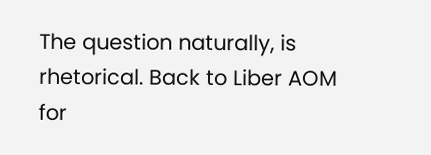The question naturally, is rhetorical. Back to Liber AOM for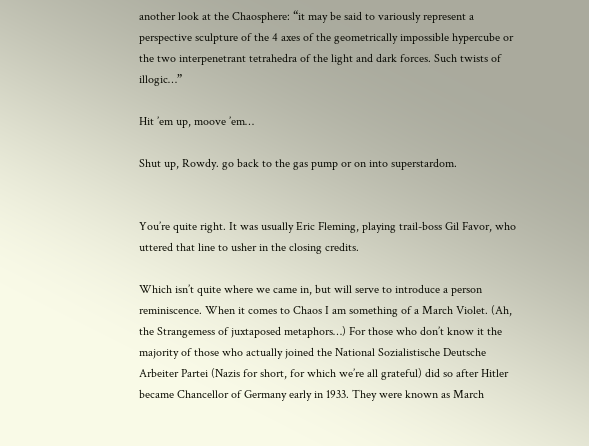another look at the Chaosphere: “it may be said to variously represent a perspective sculpture of the 4 axes of the geometrically impossible hypercube or the two interpenetrant tetrahedra of the light and dark forces. Such twists of illogic…”

Hit ’em up, moove ’em…

Shut up, Rowdy. go back to the gas pump or on into superstardom.


You’re quite right. It was usually Eric Fleming, playing trail-boss Gil Favor, who uttered that line to usher in the closing credits.

Which isn’t quite where we came in, but will serve to introduce a person reminiscence. When it comes to Chaos I am something of a March Violet. (Ah, the Strangemess of juxtaposed metaphors…) For those who don’t know it the majority of those who actually joined the National Sozialistische Deutsche Arbeiter Partei (Nazis for short, for which we’re all grateful) did so after Hitler became Chancellor of Germany early in 1933. They were known as March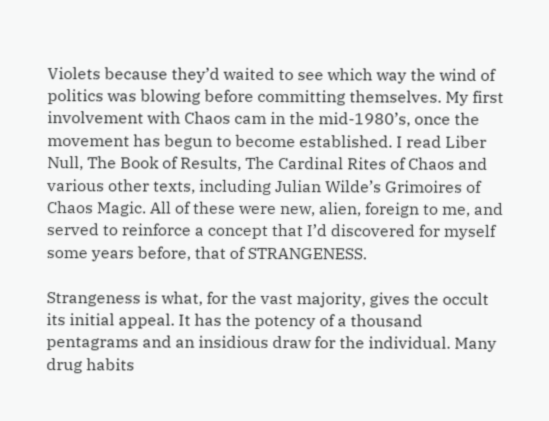Violets because they’d waited to see which way the wind of politics was blowing before committing themselves. My first involvement with Chaos cam in the mid-1980’s, once the movement has begun to become established. I read Liber Null, The Book of Results, The Cardinal Rites of Chaos and various other texts, including Julian Wilde’s Grimoires of Chaos Magic. All of these were new, alien, foreign to me, and served to reinforce a concept that I’d discovered for myself some years before, that of STRANGENESS.

Strangeness is what, for the vast majority, gives the occult its initial appeal. It has the potency of a thousand pentagrams and an insidious draw for the individual. Many drug habits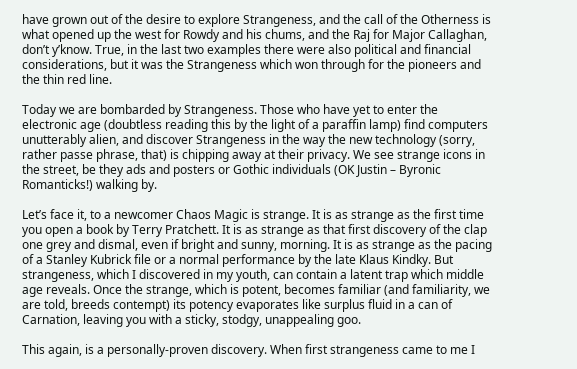have grown out of the desire to explore Strangeness, and the call of the Otherness is what opened up the west for Rowdy and his chums, and the Raj for Major Callaghan, don’t y’know. True, in the last two examples there were also political and financial considerations, but it was the Strangeness which won through for the pioneers and the thin red line.

Today we are bombarded by Strangeness. Those who have yet to enter the electronic age (doubtless reading this by the light of a paraffin lamp) find computers unutterably alien, and discover Strangeness in the way the new technology (sorry, rather passe phrase, that) is chipping away at their privacy. We see strange icons in the street, be they ads and posters or Gothic individuals (OK Justin – Byronic Romanticks!) walking by.

Let’s face it, to a newcomer Chaos Magic is strange. It is as strange as the first time you open a book by Terry Pratchett. It is as strange as that first discovery of the clap one grey and dismal, even if bright and sunny, morning. It is as strange as the pacing of a Stanley Kubrick file or a normal performance by the late Klaus Kindky. But strangeness, which I discovered in my youth, can contain a latent trap which middle age reveals. Once the strange, which is potent, becomes familiar (and familiarity, we are told, breeds contempt) its potency evaporates like surplus fluid in a can of Carnation, leaving you with a sticky, stodgy, unappealing goo.

This again, is a personally-proven discovery. When first strangeness came to me I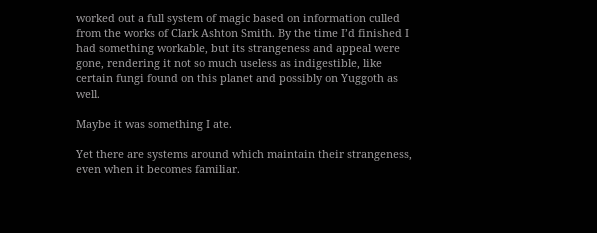worked out a full system of magic based on information culled from the works of Clark Ashton Smith. By the time I’d finished I had something workable, but its strangeness and appeal were gone, rendering it not so much useless as indigestible, like certain fungi found on this planet and possibly on Yuggoth as well.

Maybe it was something I ate.

Yet there are systems around which maintain their strangeness, even when it becomes familiar.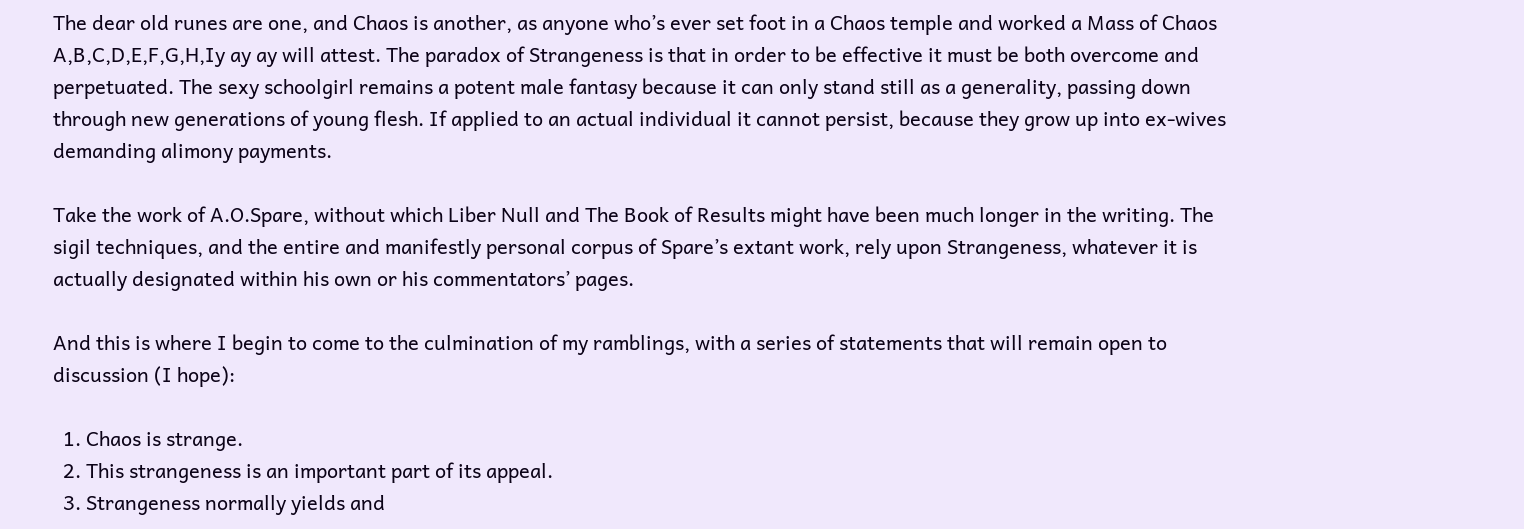The dear old runes are one, and Chaos is another, as anyone who’s ever set foot in a Chaos temple and worked a Mass of Chaos A,B,C,D,E,F,G,H,Iy ay ay will attest. The paradox of Strangeness is that in order to be effective it must be both overcome and perpetuated. The sexy schoolgirl remains a potent male fantasy because it can only stand still as a generality, passing down through new generations of young flesh. If applied to an actual individual it cannot persist, because they grow up into ex-wives demanding alimony payments.

Take the work of A.O.Spare, without which Liber Null and The Book of Results might have been much longer in the writing. The sigil techniques, and the entire and manifestly personal corpus of Spare’s extant work, rely upon Strangeness, whatever it is actually designated within his own or his commentators’ pages.

And this is where I begin to come to the culmination of my ramblings, with a series of statements that will remain open to discussion (I hope):

  1. Chaos is strange.
  2. This strangeness is an important part of its appeal.
  3. Strangeness normally yields and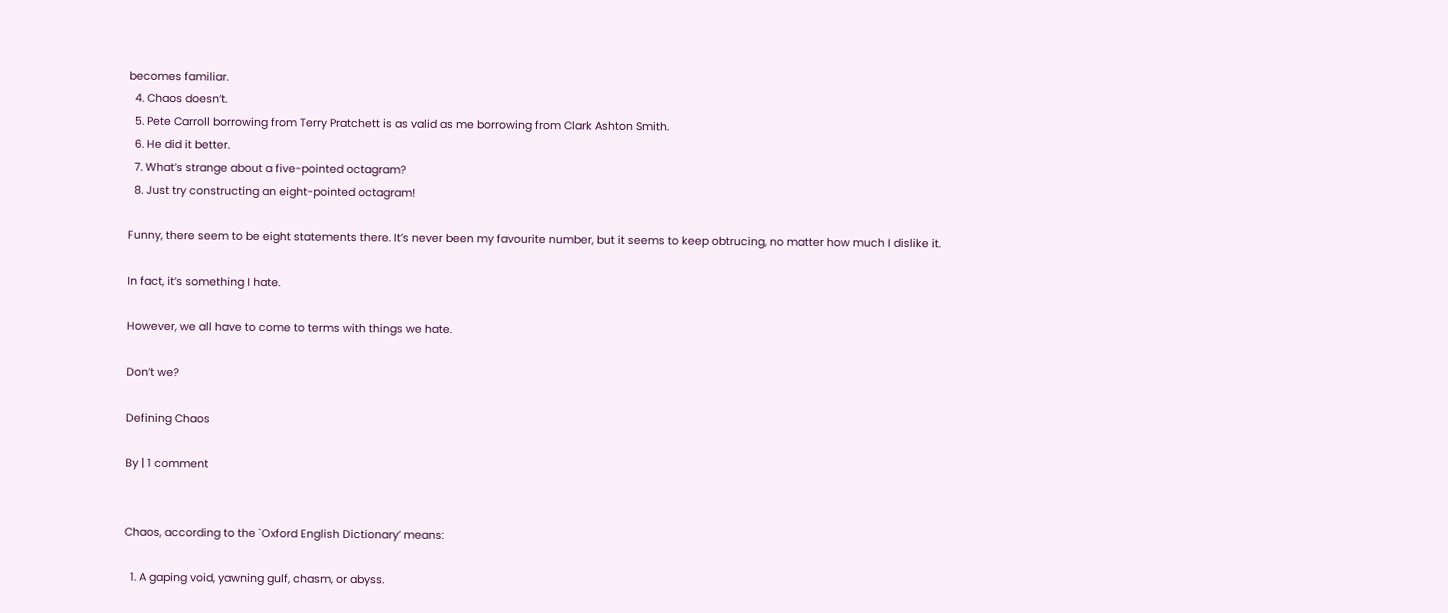becomes familiar.
  4. Chaos doesn’t.
  5. Pete Carroll borrowing from Terry Pratchett is as valid as me borrowing from Clark Ashton Smith.
  6. He did it better.
  7. What’s strange about a five-pointed octagram?
  8. Just try constructing an eight-pointed octagram!

Funny, there seem to be eight statements there. It’s never been my favourite number, but it seems to keep obtrucing, no matter how much I dislike it.

In fact, it’s something I hate.

However, we all have to come to terms with things we hate.

Don’t we?

Defining Chaos

By | 1 comment


Chaos, according to the `Oxford English Dictionary’ means:

  1. A gaping void, yawning gulf, chasm, or abyss.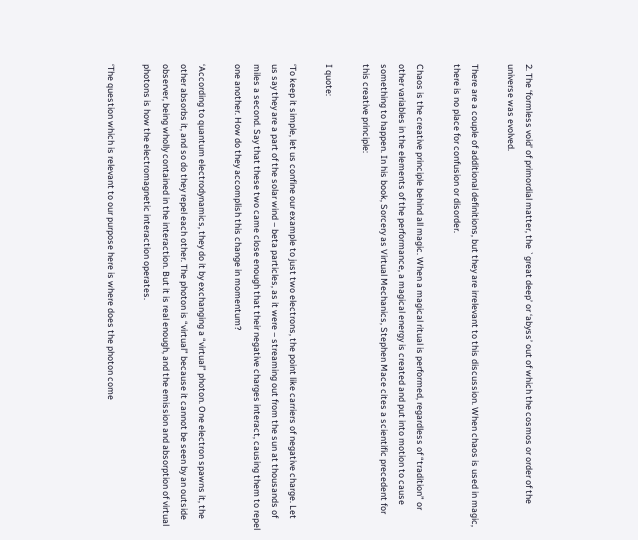2. The ‘formless void’ of primordial matter, the `great deep’ or ‘abyss’ out of which the cosmos or order of the universe was evolved.

There are a couple of additional definitions, but they are irrelevant to this discussion. When chaos is used in magic, there is no place for confusion or disorder.

Chaos is the creative principle behind all magic. When a magical ritual is performed, regardless of “tradition” or other variables in the elements of the performance, a magical energy is created and put into motion to cause something to happen. In his book, Sorcery as Virtual Mechanics, Stephen Mace cites a scientific precedent for this creative principle:

I quote:

‘To keep it simple, let us confine our example to just two electrons, the point like carriers of negative charge. Let us say they are a part of the solar wind – beta particles, as it were – streaming out from the sun at thousands of miles a second. Say that these two came close enough that their negative charges interact, causing them to repel one another. How do they accomplish this change in momentum?

‘According to quantum electrodynamics, they do it by exchanging a “virtual” photon. One electron spawns it, the other absorbs it, and so do they repel each other. The photon is “virtual” because it cannot be seen by an outside observer, being wholly contained in the interaction. But it is real enough, and the emission and absorption of virtual photons is how the electromagnetic interaction operates.

‘The question which is relevant to our purpose here is where does the photon come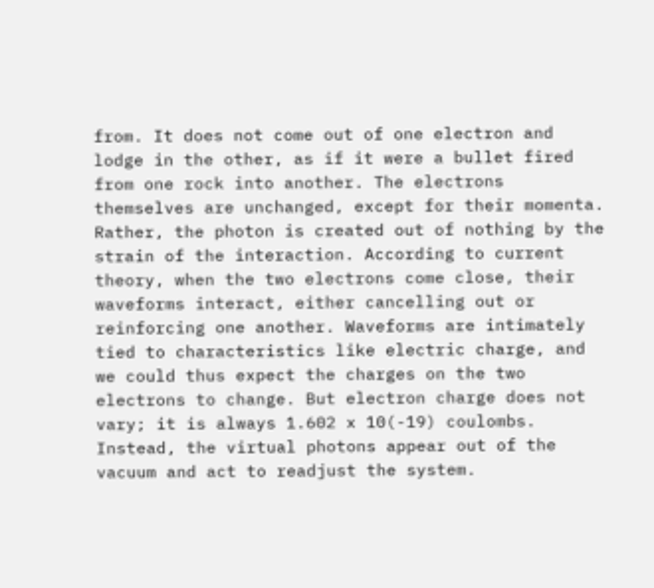from. It does not come out of one electron and lodge in the other, as if it were a bullet fired from one rock into another. The electrons themselves are unchanged, except for their momenta. Rather, the photon is created out of nothing by the strain of the interaction. According to current theory, when the two electrons come close, their waveforms interact, either cancelling out or reinforcing one another. Waveforms are intimately tied to characteristics like electric charge, and we could thus expect the charges on the two electrons to change. But electron charge does not vary; it is always 1.602 x 10(-19) coulombs. Instead, the virtual photons appear out of the vacuum and act to readjust the system.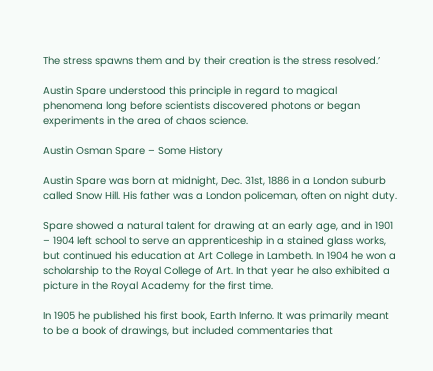The stress spawns them and by their creation is the stress resolved.’

Austin Spare understood this principle in regard to magical phenomena long before scientists discovered photons or began experiments in the area of chaos science.

Austin Osman Spare – Some History

Austin Spare was born at midnight, Dec. 31st, 1886 in a London suburb called Snow Hill. His father was a London policeman, often on night duty.

Spare showed a natural talent for drawing at an early age, and in 1901 – 1904 left school to serve an apprenticeship in a stained glass works, but continued his education at Art College in Lambeth. In 1904 he won a scholarship to the Royal College of Art. In that year he also exhibited a picture in the Royal Academy for the first time.

In 1905 he published his first book, Earth Inferno. It was primarily meant to be a book of drawings, but included commentaries that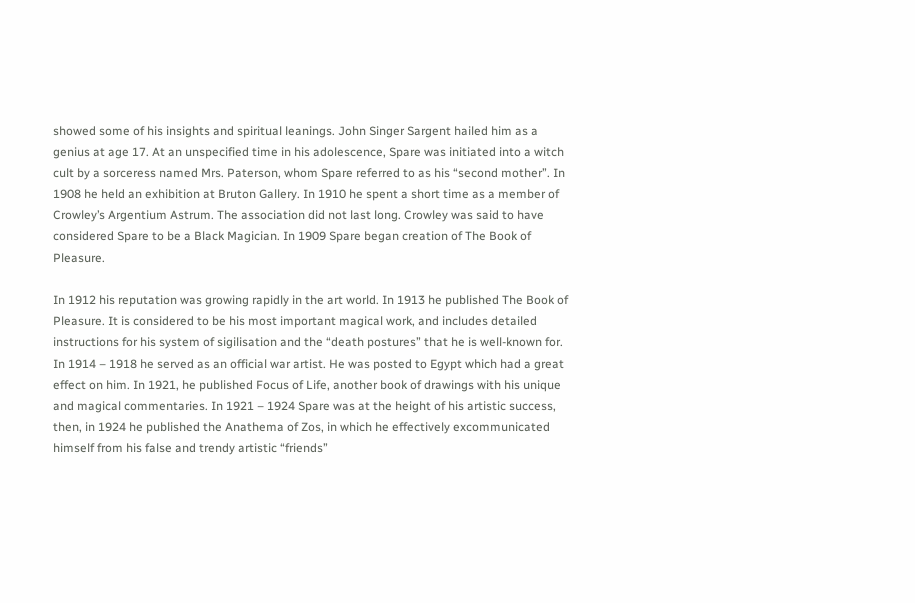showed some of his insights and spiritual leanings. John Singer Sargent hailed him as a genius at age 17. At an unspecified time in his adolescence, Spare was initiated into a witch cult by a sorceress named Mrs. Paterson, whom Spare referred to as his “second mother”. In 1908 he held an exhibition at Bruton Gallery. In 1910 he spent a short time as a member of Crowley’s Argentium Astrum. The association did not last long. Crowley was said to have considered Spare to be a Black Magician. In 1909 Spare began creation of The Book of Pleasure.

In 1912 his reputation was growing rapidly in the art world. In 1913 he published The Book of Pleasure. It is considered to be his most important magical work, and includes detailed instructions for his system of sigilisation and the “death postures” that he is well-known for. In 1914 – 1918 he served as an official war artist. He was posted to Egypt which had a great effect on him. In 1921, he published Focus of Life, another book of drawings with his unique and magical commentaries. In 1921 – 1924 Spare was at the height of his artistic success, then, in 1924 he published the Anathema of Zos, in which he effectively excommunicated himself from his false and trendy artistic “friends”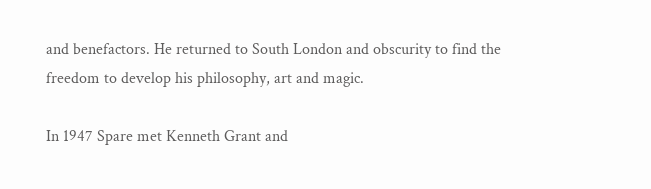and benefactors. He returned to South London and obscurity to find the freedom to develop his philosophy, art and magic.

In 1947 Spare met Kenneth Grant and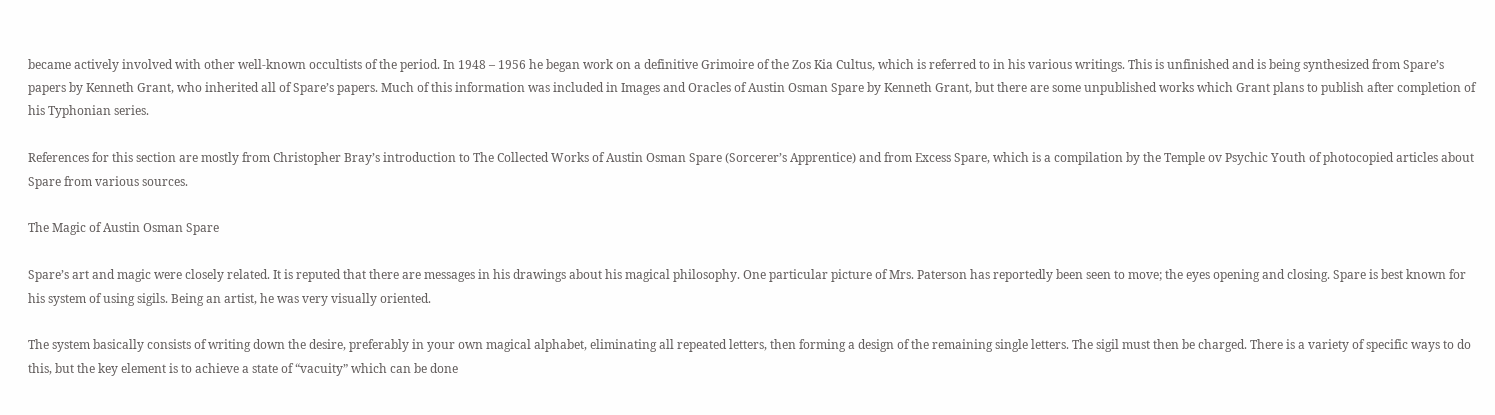became actively involved with other well-known occultists of the period. In 1948 – 1956 he began work on a definitive Grimoire of the Zos Kia Cultus, which is referred to in his various writings. This is unfinished and is being synthesized from Spare’s papers by Kenneth Grant, who inherited all of Spare’s papers. Much of this information was included in Images and Oracles of Austin Osman Spare by Kenneth Grant, but there are some unpublished works which Grant plans to publish after completion of his Typhonian series.

References for this section are mostly from Christopher Bray’s introduction to The Collected Works of Austin Osman Spare (Sorcerer’s Apprentice) and from Excess Spare, which is a compilation by the Temple ov Psychic Youth of photocopied articles about Spare from various sources.

The Magic of Austin Osman Spare

Spare’s art and magic were closely related. It is reputed that there are messages in his drawings about his magical philosophy. One particular picture of Mrs. Paterson has reportedly been seen to move; the eyes opening and closing. Spare is best known for his system of using sigils. Being an artist, he was very visually oriented.

The system basically consists of writing down the desire, preferably in your own magical alphabet, eliminating all repeated letters, then forming a design of the remaining single letters. The sigil must then be charged. There is a variety of specific ways to do this, but the key element is to achieve a state of “vacuity” which can be done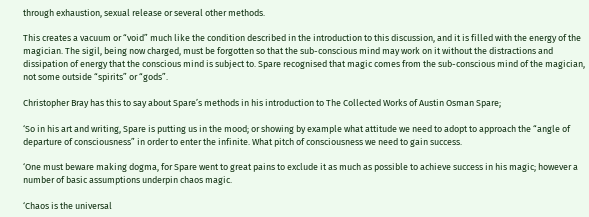through exhaustion, sexual release or several other methods.

This creates a vacuum or “void” much like the condition described in the introduction to this discussion, and it is filled with the energy of the magician. The sigil, being now charged, must be forgotten so that the sub-conscious mind may work on it without the distractions and dissipation of energy that the conscious mind is subject to. Spare recognised that magic comes from the sub-conscious mind of the magician, not some outside “spirits” or “gods”.

Christopher Bray has this to say about Spare’s methods in his introduction to The Collected Works of Austin Osman Spare;

‘So in his art and writing, Spare is putting us in the mood; or showing by example what attitude we need to adopt to approach the “angle of departure of consciousness” in order to enter the infinite. What pitch of consciousness we need to gain success.

‘One must beware making dogma, for Spare went to great pains to exclude it as much as possible to achieve success in his magic; however a number of basic assumptions underpin chaos magic.

‘Chaos is the universal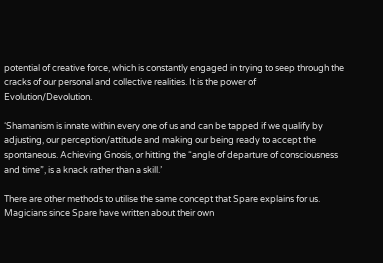potential of creative force, which is constantly engaged in trying to seep through the cracks of our personal and collective realities. It is the power of Evolution/Devolution.

‘Shamanism is innate within every one of us and can be tapped if we qualify by adjusting, our perception/attitude and making our being ready to accept the spontaneous. Achieving Gnosis, or hitting the “angle of departure of consciousness and time”, is a knack rather than a skill.’

There are other methods to utilise the same concept that Spare explains for us. Magicians since Spare have written about their own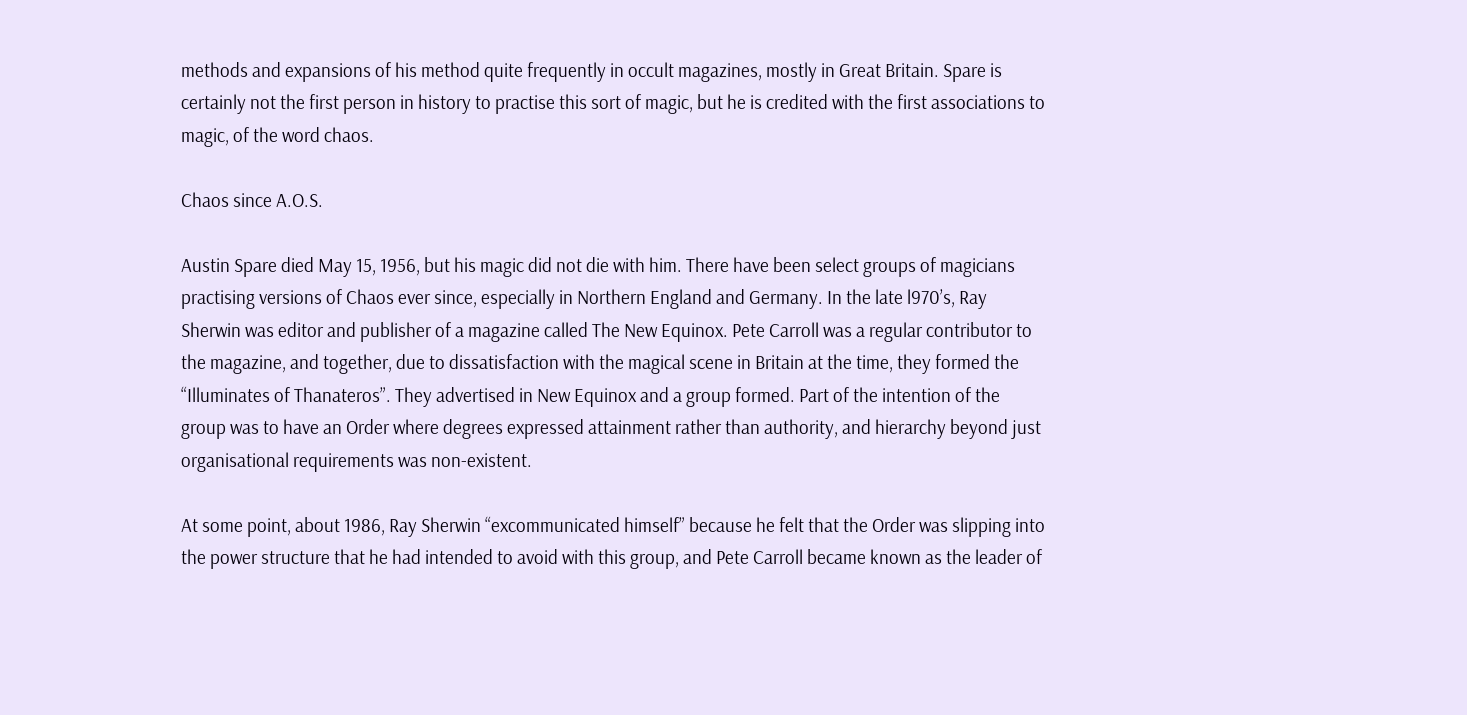methods and expansions of his method quite frequently in occult magazines, mostly in Great Britain. Spare is certainly not the first person in history to practise this sort of magic, but he is credited with the first associations to magic, of the word chaos.

Chaos since A.O.S.

Austin Spare died May 15, 1956, but his magic did not die with him. There have been select groups of magicians practising versions of Chaos ever since, especially in Northern England and Germany. In the late l970’s, Ray Sherwin was editor and publisher of a magazine called The New Equinox. Pete Carroll was a regular contributor to the magazine, and together, due to dissatisfaction with the magical scene in Britain at the time, they formed the “Illuminates of Thanateros”. They advertised in New Equinox and a group formed. Part of the intention of the group was to have an Order where degrees expressed attainment rather than authority, and hierarchy beyond just organisational requirements was non-existent.

At some point, about 1986, Ray Sherwin “excommunicated himself” because he felt that the Order was slipping into the power structure that he had intended to avoid with this group, and Pete Carroll became known as the leader of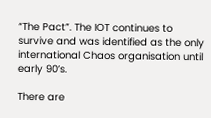“The Pact”. The IOT continues to survive and was identified as the only international Chaos organisation until early 90’s.

There are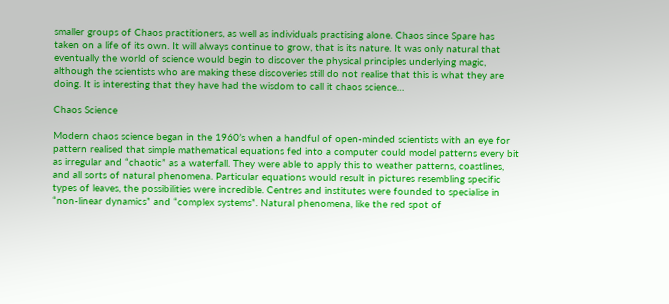smaller groups of Chaos practitioners, as well as individuals practising alone. Chaos since Spare has taken on a life of its own. It will always continue to grow, that is its nature. It was only natural that eventually the world of science would begin to discover the physical principles underlying magic, although the scientists who are making these discoveries still do not realise that this is what they are doing. It is interesting that they have had the wisdom to call it chaos science…

Chaos Science

Modern chaos science began in the 1960’s when a handful of open-minded scientists with an eye for pattern realised that simple mathematical equations fed into a computer could model patterns every bit as irregular and “chaotic” as a waterfall. They were able to apply this to weather patterns, coastlines, and all sorts of natural phenomena. Particular equations would result in pictures resembling specific types of leaves, the possibilities were incredible. Centres and institutes were founded to specialise in “non-linear dynamics” and “complex systems”. Natural phenomena, like the red spot of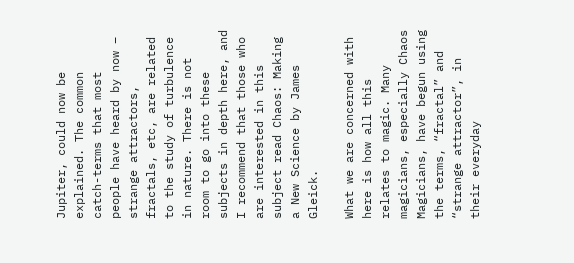Jupiter, could now be explained. The common catch-terms that most people have heard by now – strange attractors, fractals, etc, are related to the study of turbulence in nature. There is not room to go into these subjects in depth here, and I recommend that those who are interested in this subject read Chaos: Making a New Science by James Gleick.

What we are concerned with here is how all this relates to magic. Many magicians, especially Chaos Magicians, have begun using the terms, “fractal” and “strange attractor”, in their everyday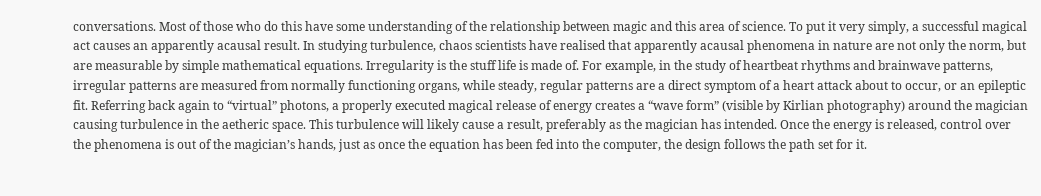conversations. Most of those who do this have some understanding of the relationship between magic and this area of science. To put it very simply, a successful magical act causes an apparently acausal result. In studying turbulence, chaos scientists have realised that apparently acausal phenomena in nature are not only the norm, but are measurable by simple mathematical equations. Irregularity is the stuff life is made of. For example, in the study of heartbeat rhythms and brainwave patterns, irregular patterns are measured from normally functioning organs, while steady, regular patterns are a direct symptom of a heart attack about to occur, or an epileptic fit. Referring back again to “virtual” photons, a properly executed magical release of energy creates a “wave form” (visible by Kirlian photography) around the magician causing turbulence in the aetheric space. This turbulence will likely cause a result, preferably as the magician has intended. Once the energy is released, control over the phenomena is out of the magician’s hands, just as once the equation has been fed into the computer, the design follows the path set for it.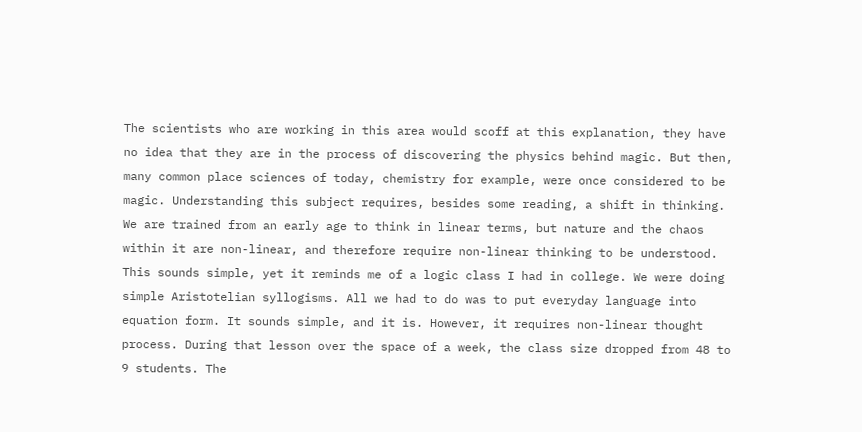The scientists who are working in this area would scoff at this explanation, they have no idea that they are in the process of discovering the physics behind magic. But then, many common place sciences of today, chemistry for example, were once considered to be magic. Understanding this subject requires, besides some reading, a shift in thinking. We are trained from an early age to think in linear terms, but nature and the chaos within it are non-linear, and therefore require non-linear thinking to be understood. This sounds simple, yet it reminds me of a logic class I had in college. We were doing simple Aristotelian syllogisms. All we had to do was to put everyday language into equation form. It sounds simple, and it is. However, it requires non-linear thought process. During that lesson over the space of a week, the class size dropped from 48 to 9 students. The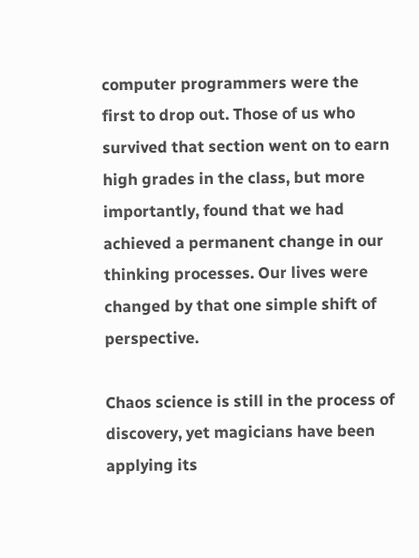computer programmers were the first to drop out. Those of us who survived that section went on to earn high grades in the class, but more importantly, found that we had achieved a permanent change in our thinking processes. Our lives were changed by that one simple shift of perspective.

Chaos science is still in the process of discovery, yet magicians have been applying its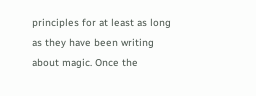principles for at least as long as they have been writing about magic. Once the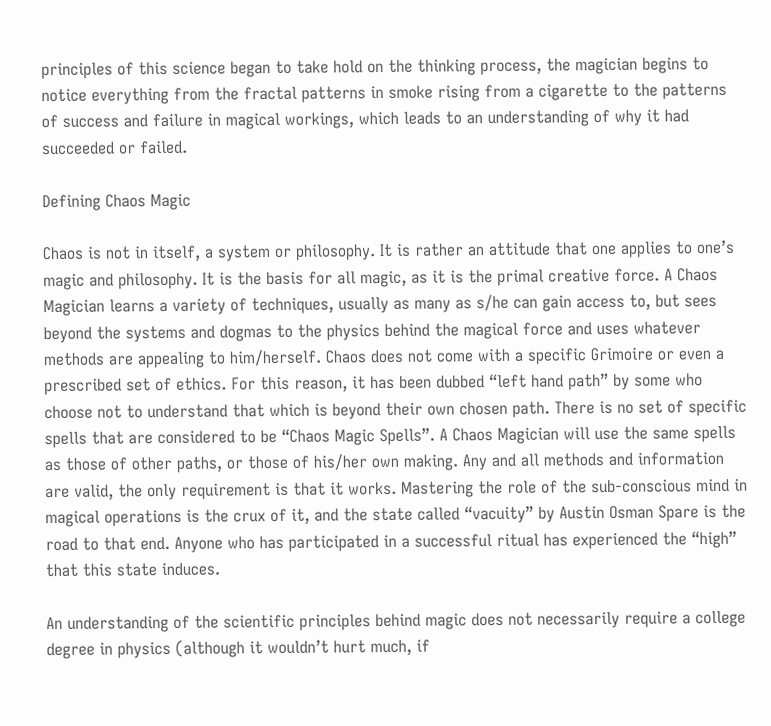principles of this science began to take hold on the thinking process, the magician begins to notice everything from the fractal patterns in smoke rising from a cigarette to the patterns of success and failure in magical workings, which leads to an understanding of why it had succeeded or failed.

Defining Chaos Magic

Chaos is not in itself, a system or philosophy. It is rather an attitude that one applies to one’s magic and philosophy. It is the basis for all magic, as it is the primal creative force. A Chaos Magician learns a variety of techniques, usually as many as s/he can gain access to, but sees beyond the systems and dogmas to the physics behind the magical force and uses whatever methods are appealing to him/herself. Chaos does not come with a specific Grimoire or even a prescribed set of ethics. For this reason, it has been dubbed “left hand path” by some who choose not to understand that which is beyond their own chosen path. There is no set of specific spells that are considered to be “Chaos Magic Spells”. A Chaos Magician will use the same spells as those of other paths, or those of his/her own making. Any and all methods and information are valid, the only requirement is that it works. Mastering the role of the sub-conscious mind in magical operations is the crux of it, and the state called “vacuity” by Austin Osman Spare is the road to that end. Anyone who has participated in a successful ritual has experienced the “high” that this state induces.

An understanding of the scientific principles behind magic does not necessarily require a college degree in physics (although it wouldn’t hurt much, if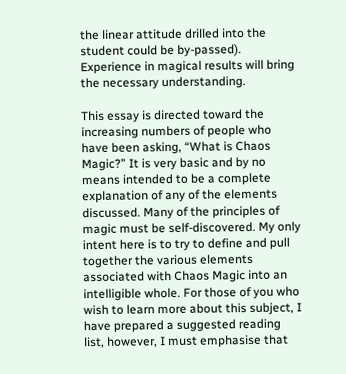the linear attitude drilled into the student could be by-passed). Experience in magical results will bring the necessary understanding.

This essay is directed toward the increasing numbers of people who have been asking, “What is Chaos Magic?” It is very basic and by no means intended to be a complete explanation of any of the elements discussed. Many of the principles of magic must be self-discovered. My only intent here is to try to define and pull together the various elements associated with Chaos Magic into an intelligible whole. For those of you who wish to learn more about this subject, I have prepared a suggested reading list, however, I must emphasise that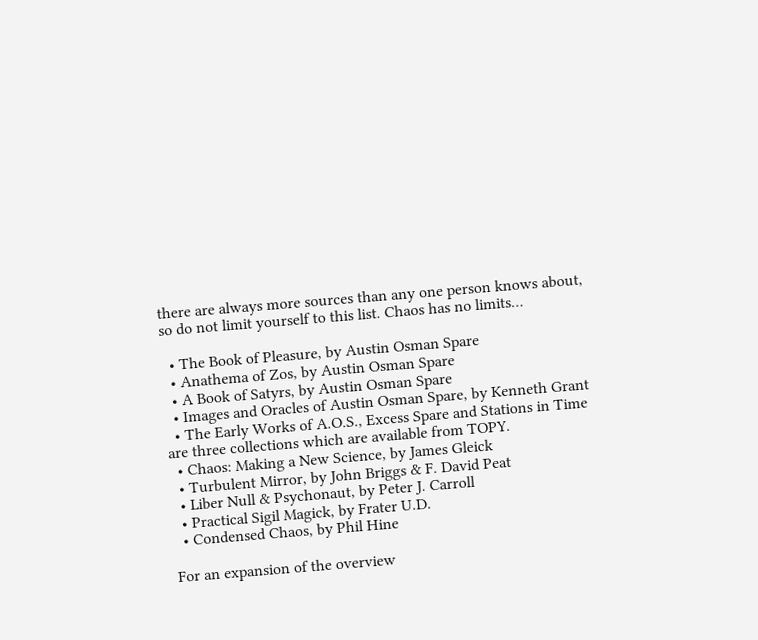there are always more sources than any one person knows about, so do not limit yourself to this list. Chaos has no limits…

  • The Book of Pleasure, by Austin Osman Spare
  • Anathema of Zos, by Austin Osman Spare
  • A Book of Satyrs, by Austin Osman Spare
  • Images and Oracles of Austin Osman Spare, by Kenneth Grant
  • The Early Works of A.O.S., Excess Spare and Stations in Time are three collections which are available from TOPY.
  • Chaos: Making a New Science, by James Gleick
  • Turbulent Mirror, by John Briggs & F. David Peat
  • Liber Null & Psychonaut, by Peter J. Carroll
  • Practical Sigil Magick, by Frater U.D.
  • Condensed Chaos, by Phil Hine

For an expansion of the overview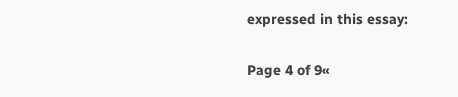expressed in this essay:

Page 4 of 9«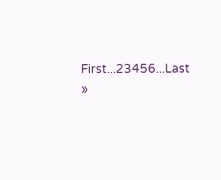First...23456...Last »